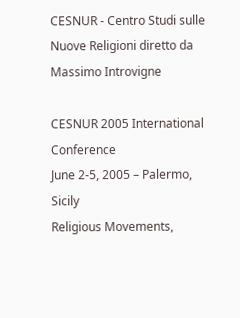CESNUR - Centro Studi sulle Nuove Religioni diretto da Massimo Introvigne

CESNUR 2005 International Conference
June 2-5, 2005 – Palermo, Sicily
Religious Movements,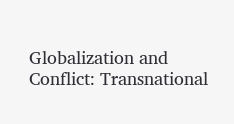Globalization and Conflict: Transnational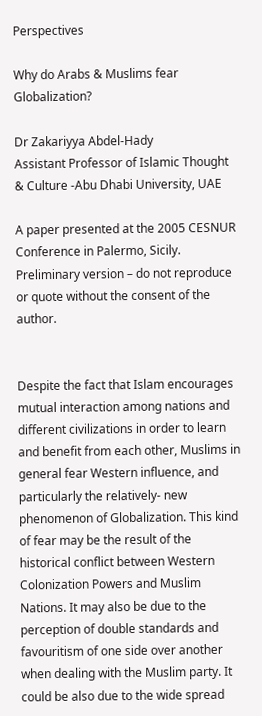Perspectives

Why do Arabs & Muslims fear Globalization?

Dr Zakariyya Abdel-Hady
Assistant Professor of Islamic Thought & Culture -Abu Dhabi University, UAE

A paper presented at the 2005 CESNUR Conference in Palermo, Sicily. Preliminary version – do not reproduce or quote without the consent of the author.


Despite the fact that Islam encourages mutual interaction among nations and different civilizations in order to learn and benefit from each other, Muslims in general fear Western influence, and particularly the relatively- new phenomenon of Globalization. This kind of fear may be the result of the historical conflict between Western Colonization Powers and Muslim Nations. It may also be due to the perception of double standards and favouritism of one side over another when dealing with the Muslim party. It could be also due to the wide spread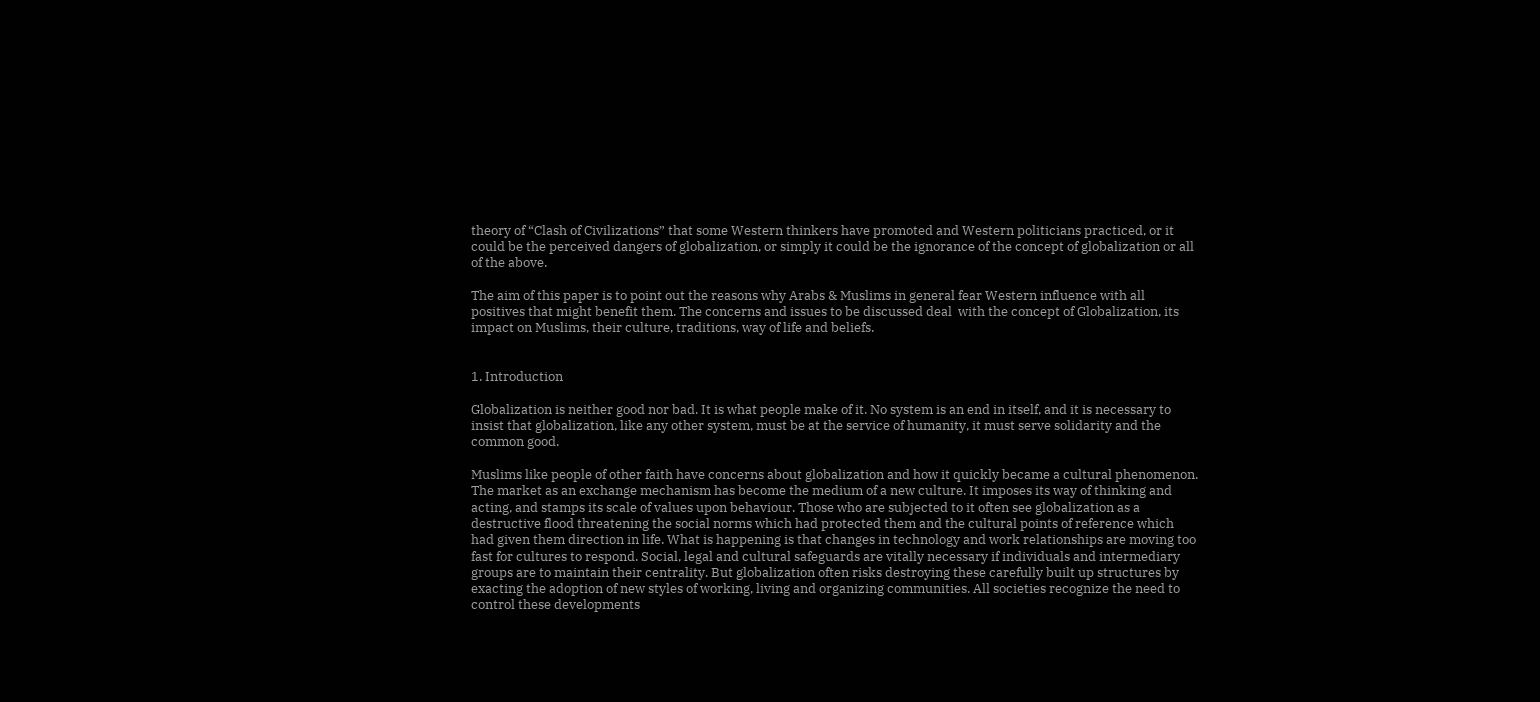theory of “Clash of Civilizations” that some Western thinkers have promoted and Western politicians practiced, or it could be the perceived dangers of globalization, or simply it could be the ignorance of the concept of globalization or all of the above.

The aim of this paper is to point out the reasons why Arabs & Muslims in general fear Western influence with all positives that might benefit them. The concerns and issues to be discussed deal  with the concept of Globalization, its impact on Muslims, their culture, traditions, way of life and beliefs.


1. Introduction

Globalization is neither good nor bad. It is what people make of it. No system is an end in itself, and it is necessary to insist that globalization, like any other system, must be at the service of humanity, it must serve solidarity and the common good.

Muslims like people of other faith have concerns about globalization and how it quickly became a cultural phenomenon. The market as an exchange mechanism has become the medium of a new culture. It imposes its way of thinking and acting, and stamps its scale of values upon behaviour. Those who are subjected to it often see globalization as a destructive flood threatening the social norms which had protected them and the cultural points of reference which had given them direction in life. What is happening is that changes in technology and work relationships are moving too fast for cultures to respond. Social, legal and cultural safeguards are vitally necessary if individuals and intermediary groups are to maintain their centrality. But globalization often risks destroying these carefully built up structures by exacting the adoption of new styles of working, living and organizing communities. All societies recognize the need to control these developments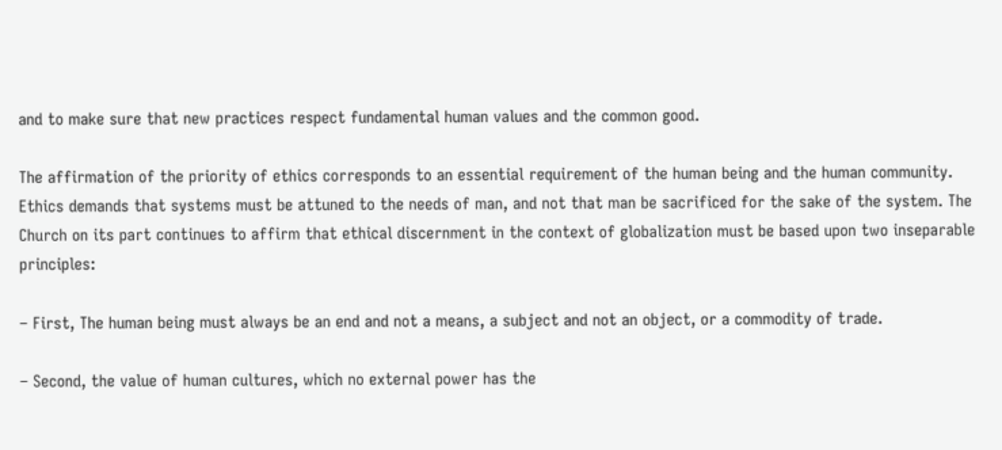and to make sure that new practices respect fundamental human values and the common good.

The affirmation of the priority of ethics corresponds to an essential requirement of the human being and the human community. Ethics demands that systems must be attuned to the needs of man, and not that man be sacrificed for the sake of the system. The Church on its part continues to affirm that ethical discernment in the context of globalization must be based upon two inseparable principles:

– First, The human being must always be an end and not a means, a subject and not an object, or a commodity of trade.

– Second, the value of human cultures, which no external power has the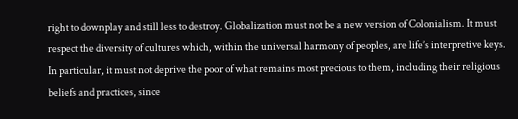right to downplay and still less to destroy. Globalization must not be a new version of Colonialism. It must respect the diversity of cultures which, within the universal harmony of peoples, are life’s interpretive keys. In particular, it must not deprive the poor of what remains most precious to them, including their religious beliefs and practices, since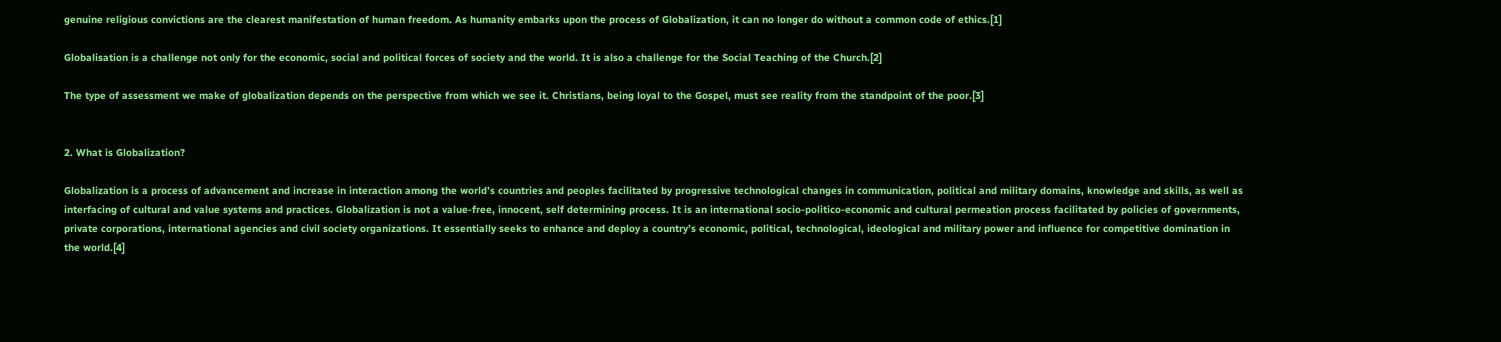genuine religious convictions are the clearest manifestation of human freedom. As humanity embarks upon the process of Globalization, it can no longer do without a common code of ethics.[1]

Globalisation is a challenge not only for the economic, social and political forces of society and the world. It is also a challenge for the Social Teaching of the Church.[2]

The type of assessment we make of globalization depends on the perspective from which we see it. Christians, being loyal to the Gospel, must see reality from the standpoint of the poor.[3]


2. What is Globalization?

Globalization is a process of advancement and increase in interaction among the world’s countries and peoples facilitated by progressive technological changes in communication, political and military domains, knowledge and skills, as well as interfacing of cultural and value systems and practices. Globalization is not a value-free, innocent, self determining process. It is an international socio-politico-economic and cultural permeation process facilitated by policies of governments, private corporations, international agencies and civil society organizations. It essentially seeks to enhance and deploy a country’s economic, political, technological, ideological and military power and influence for competitive domination in the world.[4]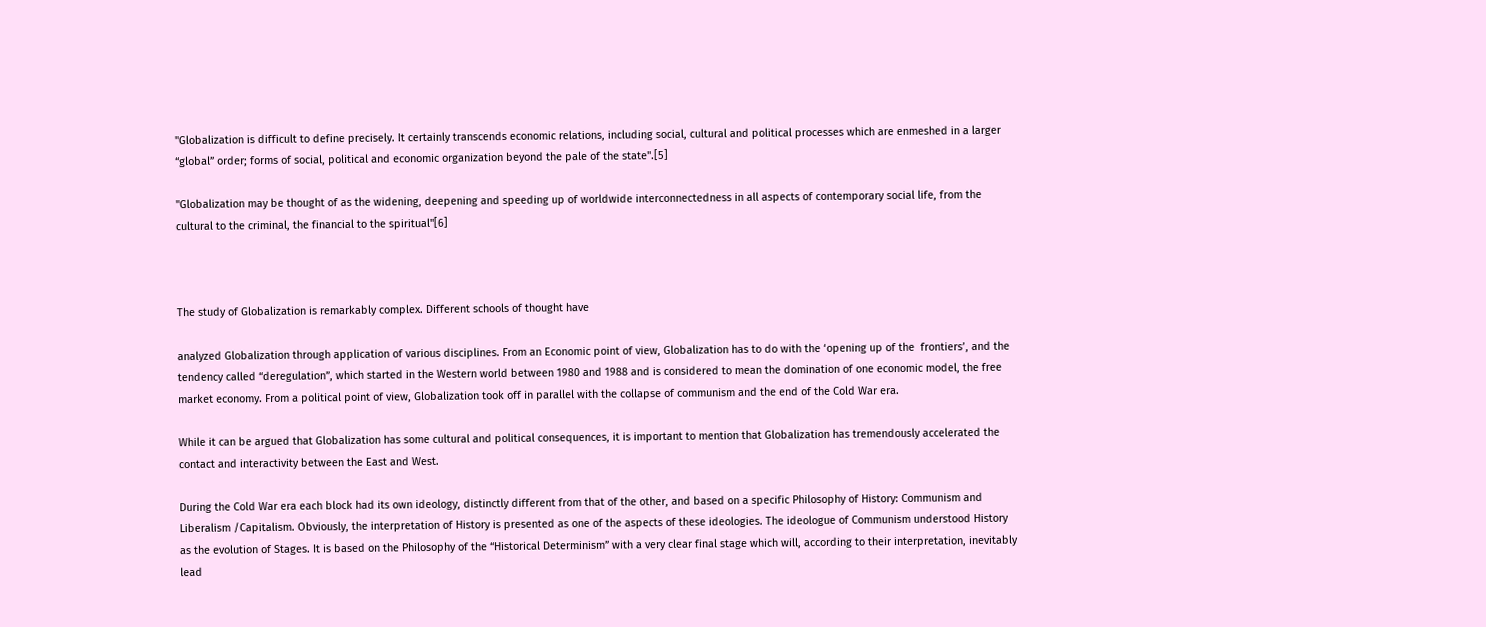"Globalization is difficult to define precisely. It certainly transcends economic relations, including social, cultural and political processes which are enmeshed in a larger “global” order; forms of social, political and economic organization beyond the pale of the state".[5]

"Globalization may be thought of as the widening, deepening and speeding up of worldwide interconnectedness in all aspects of contemporary social life, from the cultural to the criminal, the financial to the spiritual"[6]



The study of Globalization is remarkably complex. Different schools of thought have

analyzed Globalization through application of various disciplines. From an Economic point of view, Globalization has to do with the ‘opening up of the  frontiers’, and the tendency called “deregulation”, which started in the Western world between 1980 and 1988 and is considered to mean the domination of one economic model, the free market economy. From a political point of view, Globalization took off in parallel with the collapse of communism and the end of the Cold War era.

While it can be argued that Globalization has some cultural and political consequences, it is important to mention that Globalization has tremendously accelerated the contact and interactivity between the East and West.

During the Cold War era each block had its own ideology, distinctly different from that of the other, and based on a specific Philosophy of History: Communism and Liberalism /Capitalism. Obviously, the interpretation of History is presented as one of the aspects of these ideologies. The ideologue of Communism understood History as the evolution of Stages. It is based on the Philosophy of the “Historical Determinism” with a very clear final stage which will, according to their interpretation, inevitably lead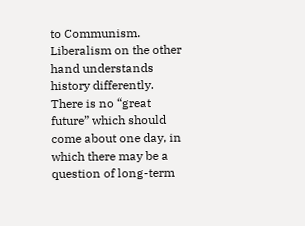to Communism.  Liberalism on the other hand understands history differently. There is no “great future” which should come about one day, in which there may be a question of long-term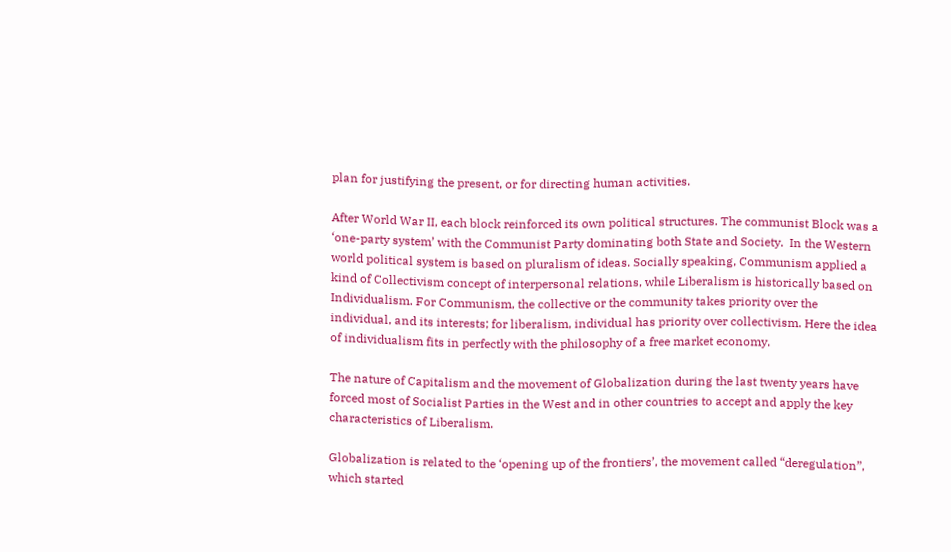plan for justifying the present, or for directing human activities.

After World War II, each block reinforced its own political structures. The communist Block was a ‘one-party system’ with the Communist Party dominating both State and Society.  In the Western world political system is based on pluralism of ideas. Socially speaking, Communism applied a kind of Collectivism concept of interpersonal relations, while Liberalism is historically based on Individualism. For Communism, the collective or the community takes priority over the individual, and its interests; for liberalism, individual has priority over collectivism. Here the idea of individualism fits in perfectly with the philosophy of a free market economy.

The nature of Capitalism and the movement of Globalization during the last twenty years have forced most of Socialist Parties in the West and in other countries to accept and apply the key characteristics of Liberalism.

Globalization is related to the ‘opening up of the frontiers’, the movement called “deregulation”, which started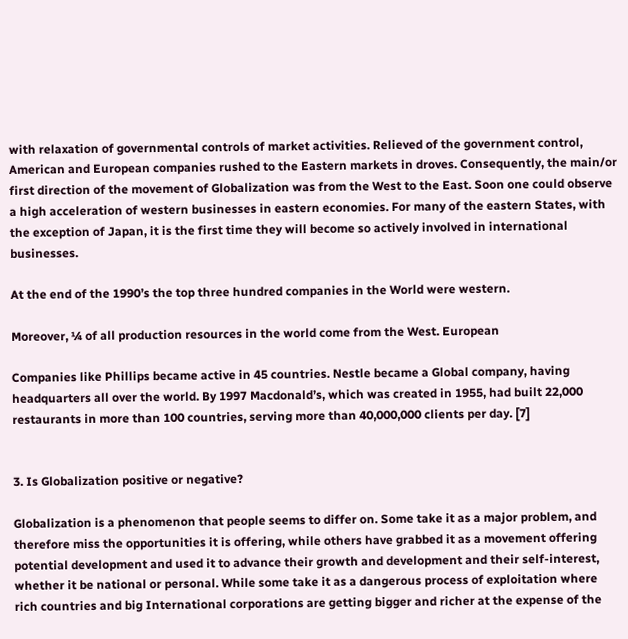with relaxation of governmental controls of market activities. Relieved of the government control, American and European companies rushed to the Eastern markets in droves. Consequently, the main/or first direction of the movement of Globalization was from the West to the East. Soon one could observe a high acceleration of western businesses in eastern economies. For many of the eastern States, with the exception of Japan, it is the first time they will become so actively involved in international businesses.

At the end of the 1990’s the top three hundred companies in the World were western.

Moreover, ¼ of all production resources in the world come from the West. European

Companies like Phillips became active in 45 countries. Nestle became a Global company, having headquarters all over the world. By 1997 Macdonald’s, which was created in 1955, had built 22,000 restaurants in more than 100 countries, serving more than 40,000,000 clients per day. [7]


3. Is Globalization positive or negative?

Globalization is a phenomenon that people seems to differ on. Some take it as a major problem, and therefore miss the opportunities it is offering, while others have grabbed it as a movement offering potential development and used it to advance their growth and development and their self-interest, whether it be national or personal. While some take it as a dangerous process of exploitation where rich countries and big International corporations are getting bigger and richer at the expense of the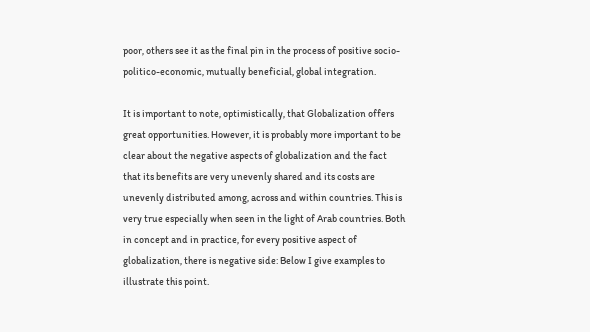poor, others see it as the final pin in the process of positive socio-politico-economic, mutually beneficial, global integration.

It is important to note, optimistically, that Globalization offers great opportunities. However, it is probably more important to be clear about the negative aspects of globalization and the fact that its benefits are very unevenly shared and its costs are unevenly distributed among, across and within countries. This is very true especially when seen in the light of Arab countries. Both in concept and in practice, for every positive aspect of globalization, there is negative side: Below I give examples to illustrate this point.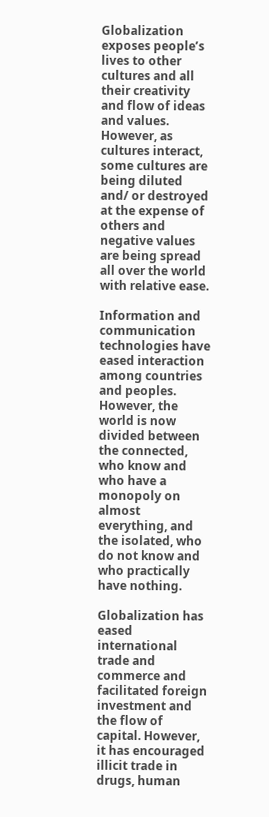Globalization exposes people’s lives to other cultures and all their creativity and flow of ideas and values. However, as cultures interact, some cultures are being diluted and/ or destroyed at the expense of others and negative values are being spread all over the world with relative ease.

Information and communication technologies have eased interaction among countries and peoples. However, the world is now divided between the connected, who know and who have a monopoly on almost everything, and the isolated, who do not know and who practically have nothing.

Globalization has eased international trade and commerce and facilitated foreign investment and the flow of capital. However, it has encouraged illicit trade in drugs, human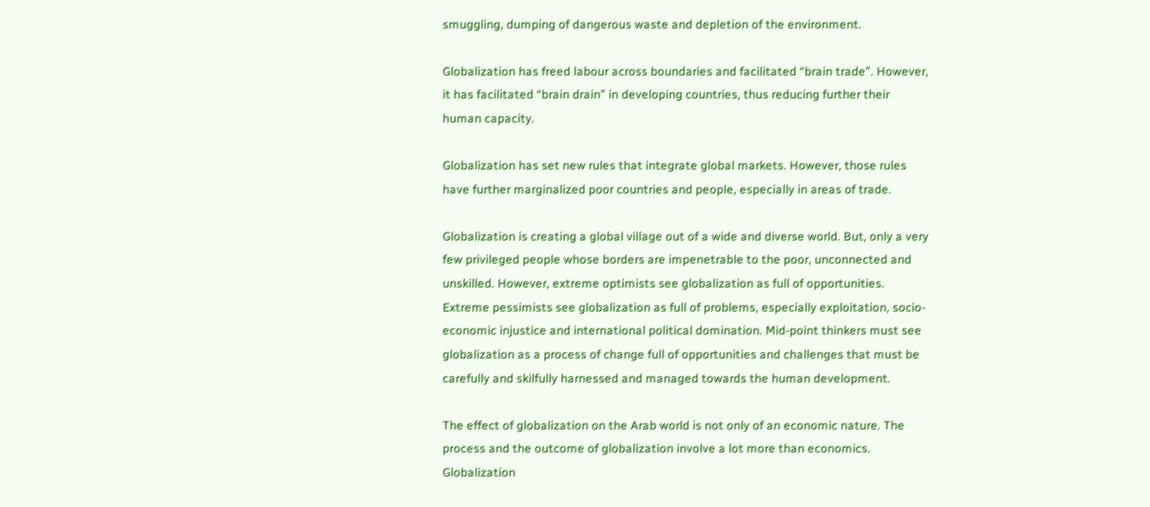smuggling, dumping of dangerous waste and depletion of the environment.

Globalization has freed labour across boundaries and facilitated “brain trade”. However, it has facilitated “brain drain” in developing countries, thus reducing further their human capacity.

Globalization has set new rules that integrate global markets. However, those rules have further marginalized poor countries and people, especially in areas of trade.

Globalization is creating a global village out of a wide and diverse world. But, only a very few privileged people whose borders are impenetrable to the poor, unconnected and unskilled. However, extreme optimists see globalization as full of opportunities. Extreme pessimists see globalization as full of problems, especially exploitation, socio-economic injustice and international political domination. Mid-point thinkers must see globalization as a process of change full of opportunities and challenges that must be carefully and skilfully harnessed and managed towards the human development.

The effect of globalization on the Arab world is not only of an economic nature. The process and the outcome of globalization involve a lot more than economics. Globalization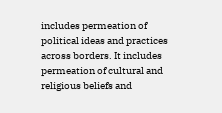includes permeation of political ideas and practices across borders. It includes permeation of cultural and religious beliefs and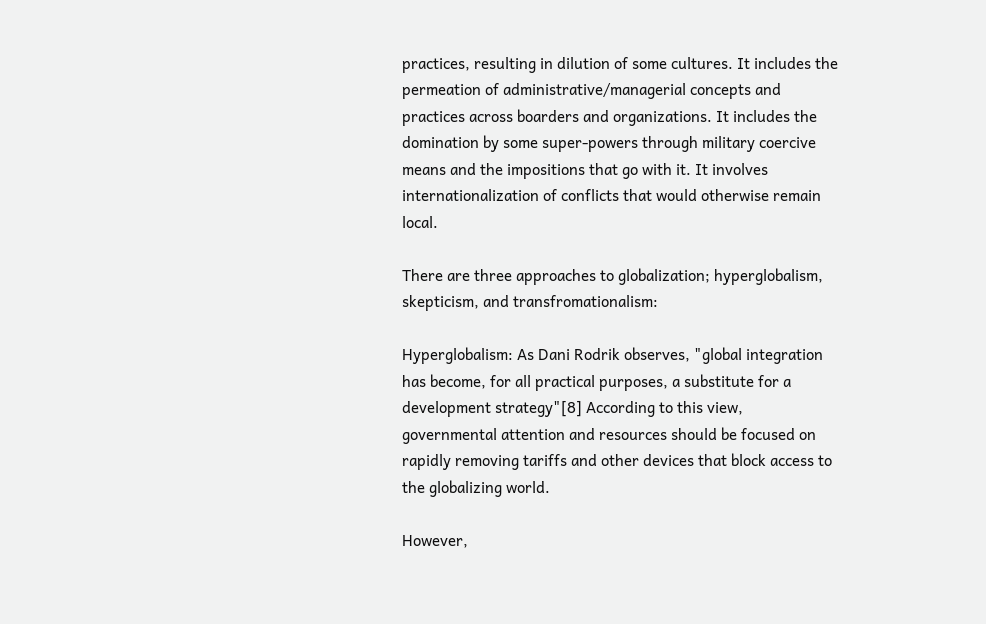practices, resulting in dilution of some cultures. It includes the permeation of administrative/managerial concepts and practices across boarders and organizations. It includes the domination by some super-powers through military coercive means and the impositions that go with it. It involves internationalization of conflicts that would otherwise remain local.

There are three approaches to globalization; hyperglobalism, skepticism, and transfromationalism:

Hyperglobalism: As Dani Rodrik observes, "global integration has become, for all practical purposes, a substitute for a development strategy"[8] According to this view, governmental attention and resources should be focused on rapidly removing tariffs and other devices that block access to the globalizing world.

However,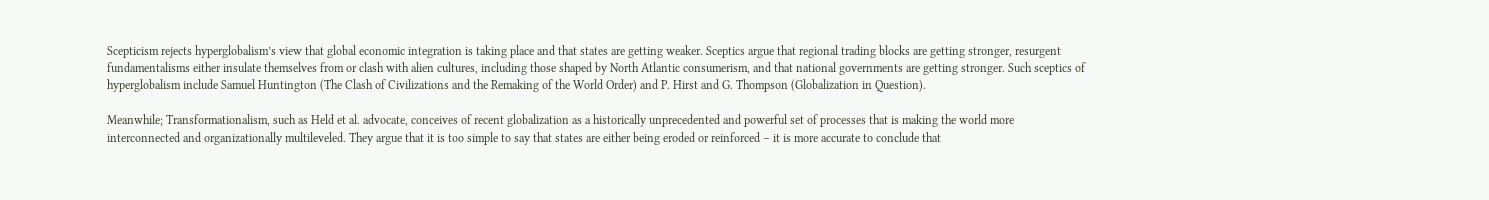Scepticism rejects hyperglobalism’s view that global economic integration is taking place and that states are getting weaker. Sceptics argue that regional trading blocks are getting stronger, resurgent fundamentalisms either insulate themselves from or clash with alien cultures, including those shaped by North Atlantic consumerism, and that national governments are getting stronger. Such sceptics of hyperglobalism include Samuel Huntington (The Clash of Civilizations and the Remaking of the World Order) and P. Hirst and G. Thompson (Globalization in Question).

Meanwhile; Transformationalism, such as Held et al. advocate, conceives of recent globalization as a historically unprecedented and powerful set of processes that is making the world more interconnected and organizationally multileveled. They argue that it is too simple to say that states are either being eroded or reinforced – it is more accurate to conclude that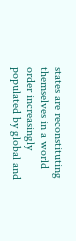states are reconstituting themselves in a world order increasingly populated by global and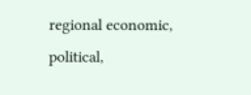regional economic, political,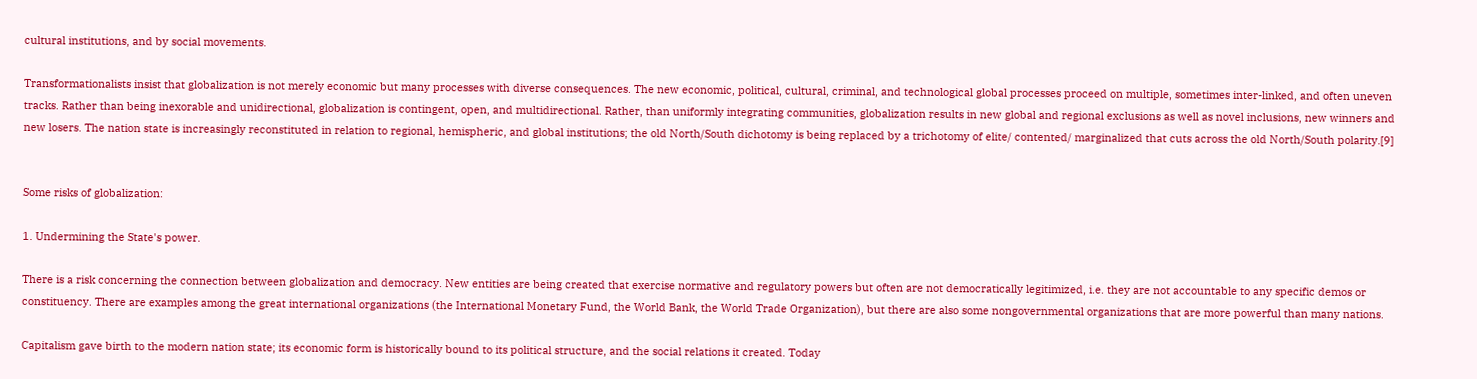cultural institutions, and by social movements.

Transformationalists insist that globalization is not merely economic but many processes with diverse consequences. The new economic, political, cultural, criminal, and technological global processes proceed on multiple, sometimes inter-linked, and often uneven tracks. Rather than being inexorable and unidirectional, globalization is contingent, open, and multidirectional. Rather, than uniformly integrating communities, globalization results in new global and regional exclusions as well as novel inclusions, new winners and new losers. The nation state is increasingly reconstituted in relation to regional, hemispheric, and global institutions; the old North/South dichotomy is being replaced by a trichotomy of elite/ contented/ marginalized that cuts across the old North/South polarity.[9]


Some risks of globalization:

1. Undermining the State's power.

There is a risk concerning the connection between globalization and democracy. New entities are being created that exercise normative and regulatory powers but often are not democratically legitimized, i.e. they are not accountable to any specific demos or constituency. There are examples among the great international organizations (the International Monetary Fund, the World Bank, the World Trade Organization), but there are also some nongovernmental organizations that are more powerful than many nations.

Capitalism gave birth to the modern nation state; its economic form is historically bound to its political structure, and the social relations it created. Today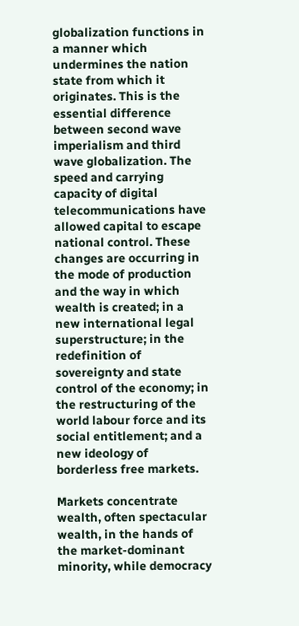globalization functions in a manner which undermines the nation state from which it originates. This is the essential difference between second wave imperialism and third wave globalization. The speed and carrying capacity of digital telecommunications have allowed capital to escape national control. These changes are occurring in the mode of production and the way in which wealth is created; in a new international legal superstructure; in the redefinition of sovereignty and state control of the economy; in the restructuring of the world labour force and its social entitlement; and a new ideology of borderless free markets.

Markets concentrate wealth, often spectacular wealth, in the hands of the market-dominant minority, while democracy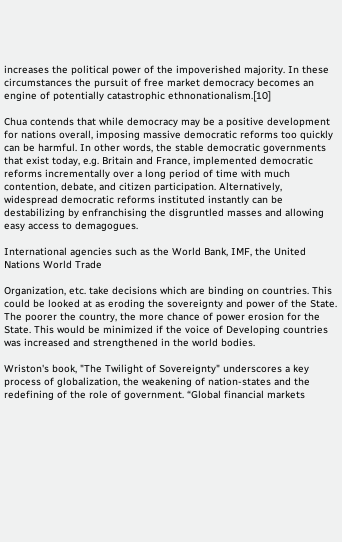increases the political power of the impoverished majority. In these circumstances the pursuit of free market democracy becomes an engine of potentially catastrophic ethnonationalism.[10]

Chua contends that while democracy may be a positive development for nations overall, imposing massive democratic reforms too quickly can be harmful. In other words, the stable democratic governments that exist today, e.g. Britain and France, implemented democratic reforms incrementally over a long period of time with much contention, debate, and citizen participation. Alternatively, widespread democratic reforms instituted instantly can be destabilizing by enfranchising the disgruntled masses and allowing easy access to demagogues.

International agencies such as the World Bank, IMF, the United Nations World Trade

Organization, etc. take decisions which are binding on countries. This could be looked at as eroding the sovereignty and power of the State. The poorer the country, the more chance of power erosion for the State. This would be minimized if the voice of Developing countries was increased and strengthened in the world bodies.

Wriston's book, "The Twilight of Sovereignty" underscores a key process of globalization, the weakening of nation-states and the redefining of the role of government. “Global financial markets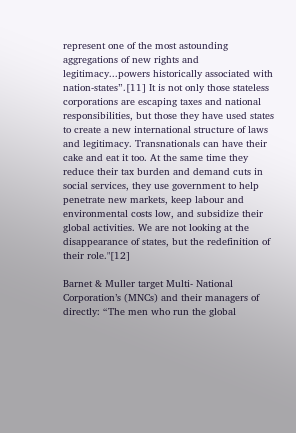represent one of the most astounding aggregations of new rights and legitimacy...powers historically associated with nation-states”.[11] It is not only those stateless corporations are escaping taxes and national responsibilities, but those they have used states to create a new international structure of laws and legitimacy. Transnationals can have their cake and eat it too. At the same time they reduce their tax burden and demand cuts in social services, they use government to help penetrate new markets, keep labour and environmental costs low, and subsidize their global activities. We are not looking at the disappearance of states, but the redefinition of their role."[12]

Barnet & Muller target Multi- National Corporation’s (MNCs) and their managers of directly: “The men who run the global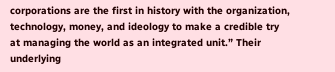corporations are the first in history with the organization, technology, money, and ideology to make a credible try at managing the world as an integrated unit.” Their underlying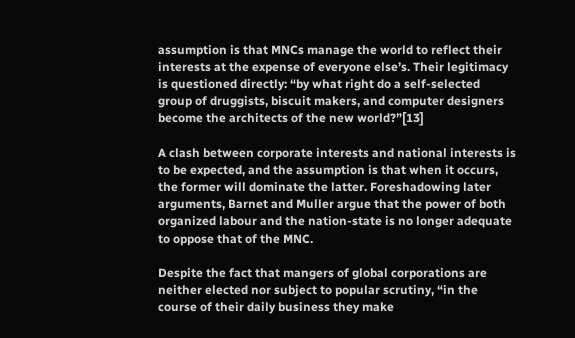assumption is that MNCs manage the world to reflect their interests at the expense of everyone else’s. Their legitimacy is questioned directly: “by what right do a self-selected group of druggists, biscuit makers, and computer designers become the architects of the new world?”[13]

A clash between corporate interests and national interests is to be expected, and the assumption is that when it occurs, the former will dominate the latter. Foreshadowing later arguments, Barnet and Muller argue that the power of both organized labour and the nation-state is no longer adequate to oppose that of the MNC.

Despite the fact that mangers of global corporations are neither elected nor subject to popular scrutiny, “in the course of their daily business they make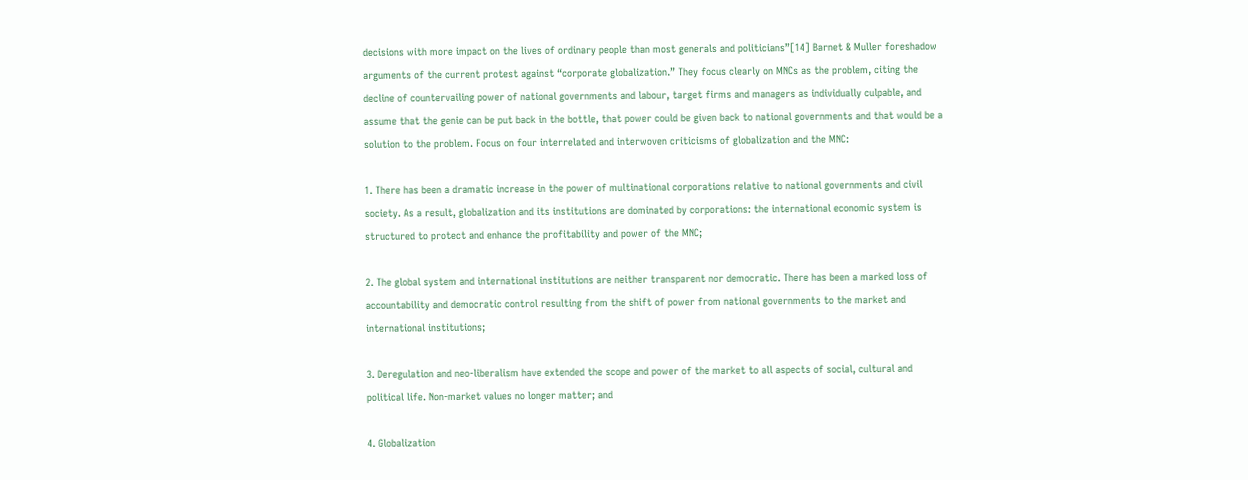decisions with more impact on the lives of ordinary people than most generals and politicians”[14] Barnet & Muller foreshadow arguments of the current protest against “corporate globalization.” They focus clearly on MNCs as the problem, citing the decline of countervailing power of national governments and labour, target firms and managers as individually culpable, and assume that the genie can be put back in the bottle, that power could be given back to national governments and that would be a solution to the problem. Focus on four interrelated and interwoven criticisms of globalization and the MNC:

1. There has been a dramatic increase in the power of multinational corporations relative to national governments and civil society. As a result, globalization and its institutions are dominated by corporations: the international economic system is structured to protect and enhance the profitability and power of the MNC;

2. The global system and international institutions are neither transparent nor democratic. There has been a marked loss of accountability and democratic control resulting from the shift of power from national governments to the market and international institutions;

3. Deregulation and neo-liberalism have extended the scope and power of the market to all aspects of social, cultural and political life. Non-market values no longer matter; and

4. Globalization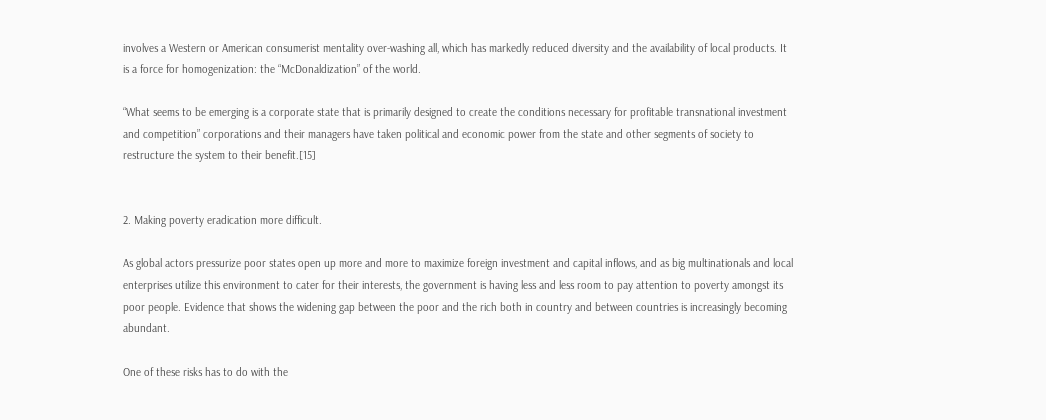involves a Western or American consumerist mentality over-washing all, which has markedly reduced diversity and the availability of local products. It is a force for homogenization: the “McDonaldization” of the world.

“What seems to be emerging is a corporate state that is primarily designed to create the conditions necessary for profitable transnational investment and competition” corporations and their managers have taken political and economic power from the state and other segments of society to restructure the system to their benefit.[15]


2. Making poverty eradication more difficult.

As global actors pressurize poor states open up more and more to maximize foreign investment and capital inflows, and as big multinationals and local enterprises utilize this environment to cater for their interests, the government is having less and less room to pay attention to poverty amongst its poor people. Evidence that shows the widening gap between the poor and the rich both in country and between countries is increasingly becoming abundant.

One of these risks has to do with the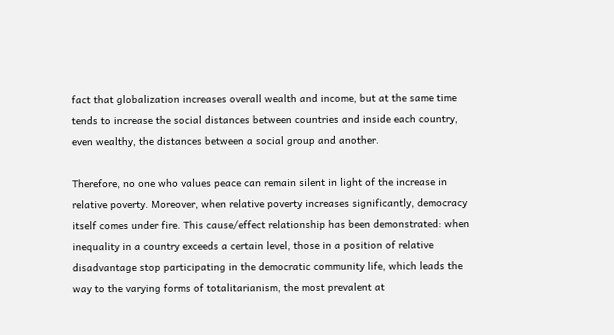fact that globalization increases overall wealth and income, but at the same time tends to increase the social distances between countries and inside each country, even wealthy, the distances between a social group and another.

Therefore, no one who values peace can remain silent in light of the increase in relative poverty. Moreover, when relative poverty increases significantly, democracy itself comes under fire. This cause/effect relationship has been demonstrated: when inequality in a country exceeds a certain level, those in a position of relative disadvantage stop participating in the democratic community life, which leads the way to the varying forms of totalitarianism, the most prevalent at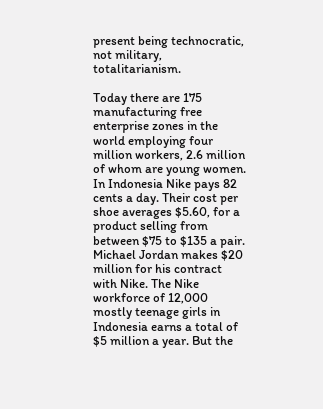present being technocratic, not military, totalitarianism.

Today there are 175 manufacturing free enterprise zones in the world employing four million workers, 2.6 million of whom are young women. In Indonesia Nike pays 82 cents a day. Their cost per shoe averages $5.60, for a product selling from between $75 to $135 a pair. Michael Jordan makes $20 million for his contract with Nike. The Nike workforce of 12,000 mostly teenage girls in Indonesia earns a total of $5 million a year. But the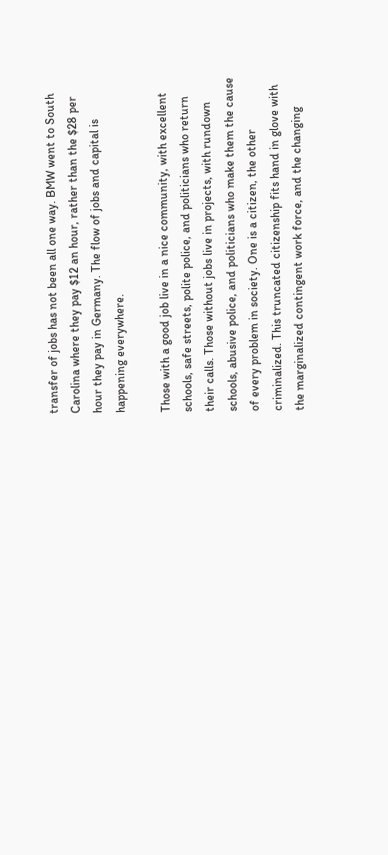transfer of jobs has not been all one way. BMW went to South Carolina where they pay $12 an hour, rather than the $28 per hour they pay in Germany. The flow of jobs and capital is happening everywhere.

Those with a good job live in a nice community, with excellent schools, safe streets, polite police, and politicians who return their calls. Those without jobs live in projects, with rundown schools, abusive police, and politicians who make them the cause of every problem in society. One is a citizen, the other criminalized. This truncated citizenship fits hand in glove with the marginalized contingent work force, and the changing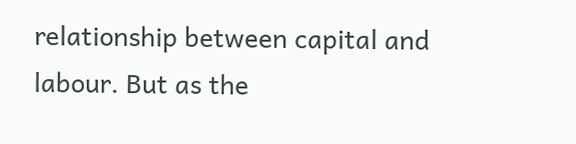relationship between capital and labour. But as the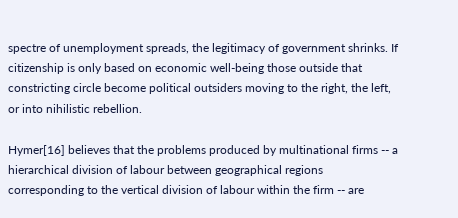spectre of unemployment spreads, the legitimacy of government shrinks. If citizenship is only based on economic well-being those outside that constricting circle become political outsiders moving to the right, the left, or into nihilistic rebellion.

Hymer[16] believes that the problems produced by multinational firms -- a hierarchical division of labour between geographical regions corresponding to the vertical division of labour within the firm -- are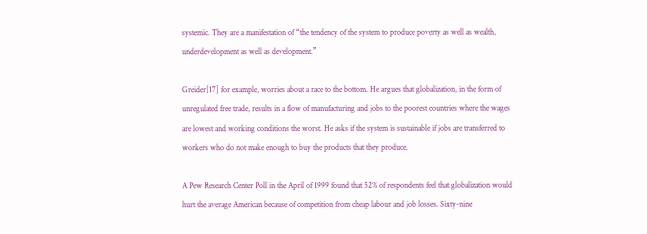systemic. They are a manifestation of “the tendency of the system to produce poverty as well as wealth, underdevelopment as well as development.”

Greider[17] for example, worries about a race to the bottom. He argues that globalization, in the form of unregulated free trade, results in a flow of manufacturing and jobs to the poorest countries where the wages are lowest and working conditions the worst. He asks if the system is sustainable if jobs are transferred to workers who do not make enough to buy the products that they produce.

A Pew Research Center Poll in the April of 1999 found that 52% of respondents feel that globalization would hurt the average American because of competition from cheap labour and job losses. Sixty-nine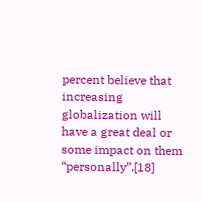percent believe that increasing globalization will have a great deal or some impact on them “personally”.[18]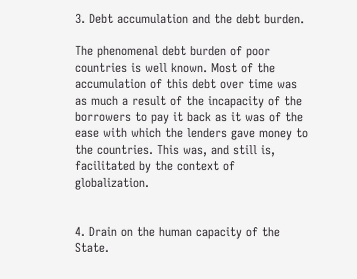3. Debt accumulation and the debt burden.

The phenomenal debt burden of poor countries is well known. Most of the accumulation of this debt over time was as much a result of the incapacity of the borrowers to pay it back as it was of the ease with which the lenders gave money to the countries. This was, and still is, facilitated by the context of globalization.


4. Drain on the human capacity of the State.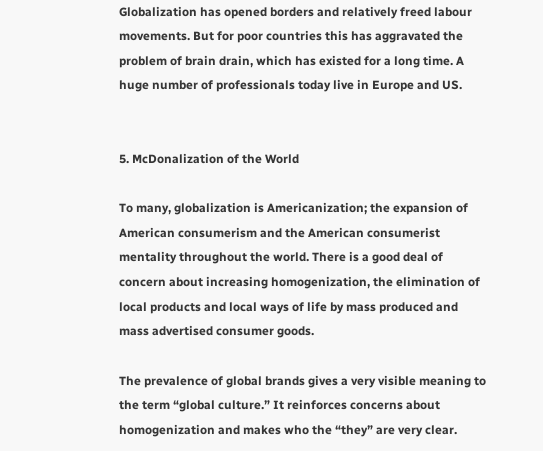Globalization has opened borders and relatively freed labour movements. But for poor countries this has aggravated the problem of brain drain, which has existed for a long time. A huge number of professionals today live in Europe and US.


5. McDonalization of the World

To many, globalization is Americanization; the expansion of American consumerism and the American consumerist mentality throughout the world. There is a good deal of concern about increasing homogenization, the elimination of local products and local ways of life by mass produced and mass advertised consumer goods.

The prevalence of global brands gives a very visible meaning to the term “global culture.” It reinforces concerns about homogenization and makes who the “they” are very clear.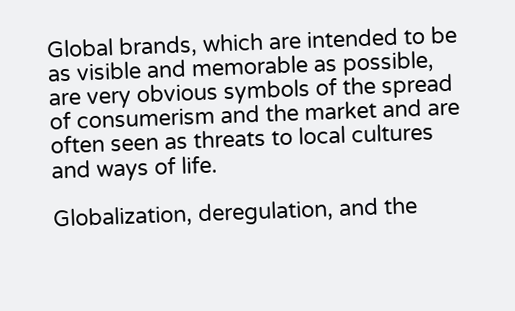Global brands, which are intended to be as visible and memorable as possible, are very obvious symbols of the spread of consumerism and the market and are often seen as threats to local cultures and ways of life.

Globalization, deregulation, and the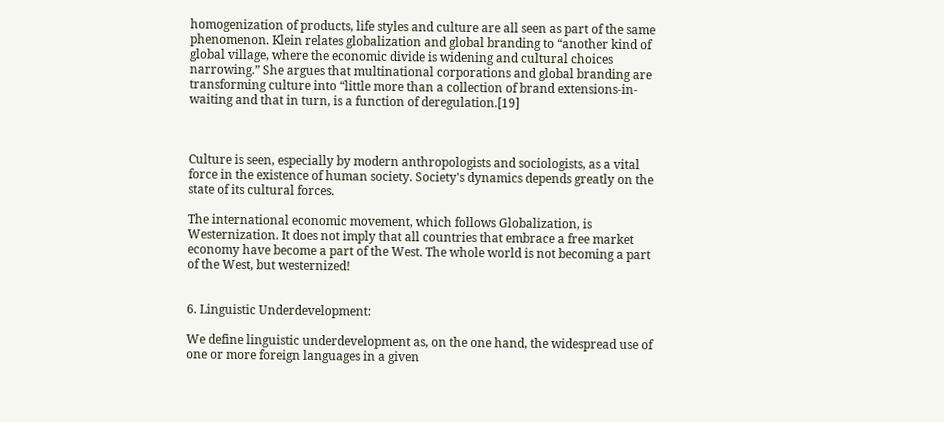homogenization of products, life styles and culture are all seen as part of the same phenomenon. Klein relates globalization and global branding to “another kind of global village, where the economic divide is widening and cultural choices narrowing.” She argues that multinational corporations and global branding are transforming culture into “little more than a collection of brand extensions-in-waiting and that in turn, is a function of deregulation.[19]



Culture is seen, especially by modern anthropologists and sociologists, as a vital force in the existence of human society. Society's dynamics depends greatly on the state of its cultural forces.

The international economic movement, which follows Globalization, is Westernization. It does not imply that all countries that embrace a free market economy have become a part of the West. The whole world is not becoming a part of the West, but westernized!


6. Linguistic Underdevelopment:

We define linguistic underdevelopment as, on the one hand, the widespread use of one or more foreign languages in a given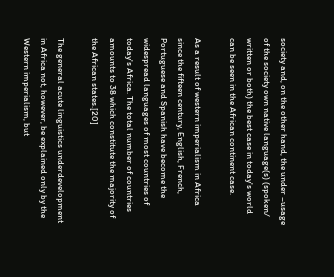society and, on the other hand, the under –usage of the society own native language(s) (spoken/ written or both) the best case in today's world can be seen in the African continent case.

As a result of western imperialism in Africa since the fifteen century, English, French, Portuguese and Spanish have become the widespread languages of most countries of today's Africa. The total number of countries amounts to 38 which constitute the majority of the African states.[20]

The general acute linguistics underdevelopment in Africa not, however, be explained only by the Western imperialism, but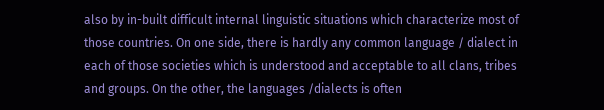also by in-built difficult internal linguistic situations which characterize most of those countries. On one side, there is hardly any common language / dialect in each of those societies which is understood and acceptable to all clans, tribes and groups. On the other, the languages /dialects is often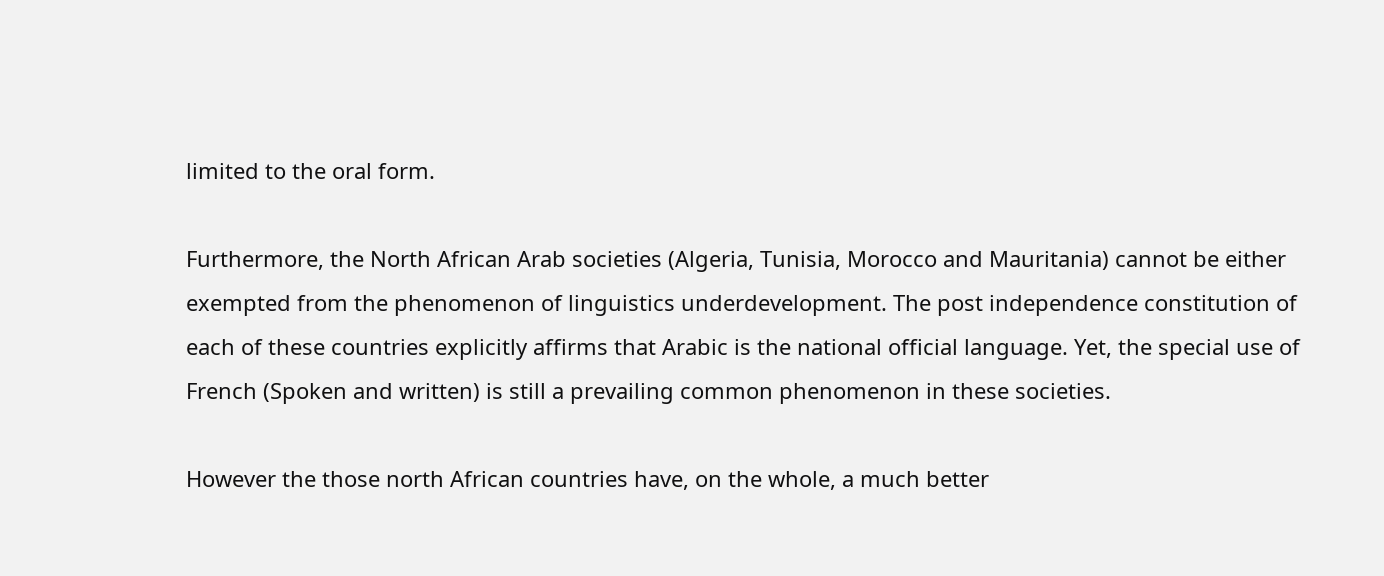limited to the oral form.

Furthermore, the North African Arab societies (Algeria, Tunisia, Morocco and Mauritania) cannot be either exempted from the phenomenon of linguistics underdevelopment. The post independence constitution of each of these countries explicitly affirms that Arabic is the national official language. Yet, the special use of French (Spoken and written) is still a prevailing common phenomenon in these societies.

However the those north African countries have, on the whole, a much better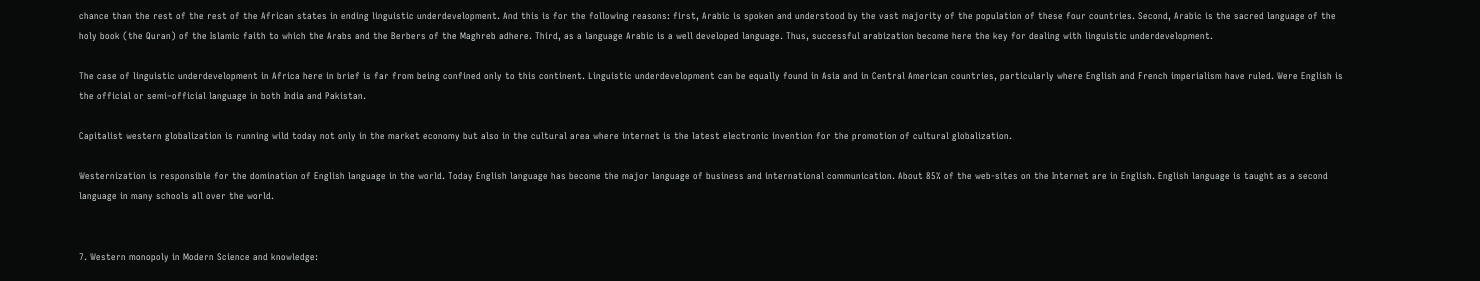chance than the rest of the rest of the African states in ending linguistic underdevelopment. And this is for the following reasons: first, Arabic is spoken and understood by the vast majority of the population of these four countries. Second, Arabic is the sacred language of the holy book (the Quran) of the Islamic faith to which the Arabs and the Berbers of the Maghreb adhere. Third, as a language Arabic is a well developed language. Thus, successful arabization become here the key for dealing with linguistic underdevelopment.

The case of linguistic underdevelopment in Africa here in brief is far from being confined only to this continent. Linguistic underdevelopment can be equally found in Asia and in Central American countries, particularly where English and French imperialism have ruled. Were English is the official or semi–official language in both India and Pakistan.

Capitalist western globalization is running wild today not only in the market economy but also in the cultural area where internet is the latest electronic invention for the promotion of cultural globalization.

Westernization is responsible for the domination of English language in the world. Today English language has become the major language of business and international communication. About 85% of the web-sites on the Internet are in English. English language is taught as a second language in many schools all over the world.


7. Western monopoly in Modern Science and knowledge: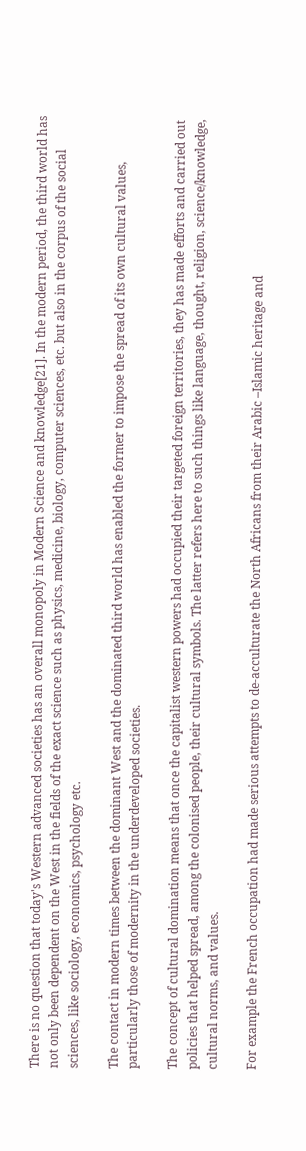There is no question that today's Western advanced societies has an overall monopoly in Modern Science and knowledge[21]. In the modern period, the third world has not only been dependent on the West in the fields of the exact science such as physics, medicine, biology, computer sciences, etc. but also in the corpus of the social sciences, like sociology, economics, psychology etc.

The contact in modern times between the dominant West and the dominated third world has enabled the former to impose the spread of its own cultural values, particularly those of modernity in the underdeveloped societies.

The concept of cultural domination means that once the capitalist western powers had occupied their targeted foreign territories, they has made efforts and carried out policies that helped spread, among the colonised people, their cultural symbols. The latter refers here to such things like language, thought, religion, science/knowledge, cultural norms, and values.

For example the French occupation had made serious attempts to de-acculturate the North Africans from their Arabic –Islamic heritage and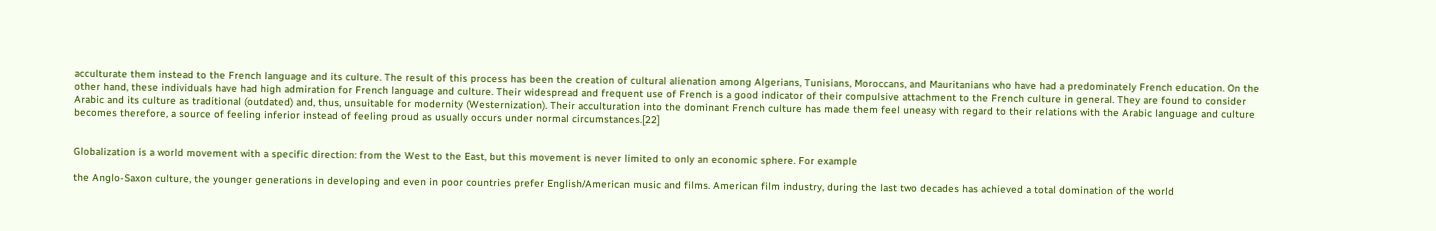acculturate them instead to the French language and its culture. The result of this process has been the creation of cultural alienation among Algerians, Tunisians, Moroccans, and Mauritanians who have had a predominately French education. On the other hand, these individuals have had high admiration for French language and culture. Their widespread and frequent use of French is a good indicator of their compulsive attachment to the French culture in general. They are found to consider Arabic and its culture as traditional (outdated) and, thus, unsuitable for modernity (Westernization). Their acculturation into the dominant French culture has made them feel uneasy with regard to their relations with the Arabic language and culture becomes therefore, a source of feeling inferior instead of feeling proud as usually occurs under normal circumstances.[22]


Globalization is a world movement with a specific direction: from the West to the East, but this movement is never limited to only an economic sphere. For example

the Anglo-Saxon culture, the younger generations in developing and even in poor countries prefer English/American music and films. American film industry, during the last two decades has achieved a total domination of the world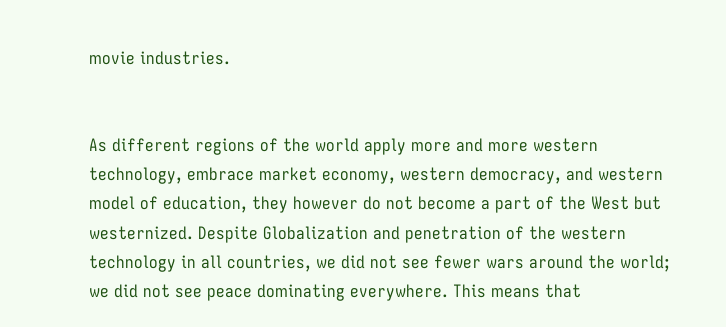movie industries.


As different regions of the world apply more and more western technology, embrace market economy, western democracy, and western model of education, they however do not become a part of the West but westernized. Despite Globalization and penetration of the western technology in all countries, we did not see fewer wars around the world; we did not see peace dominating everywhere. This means that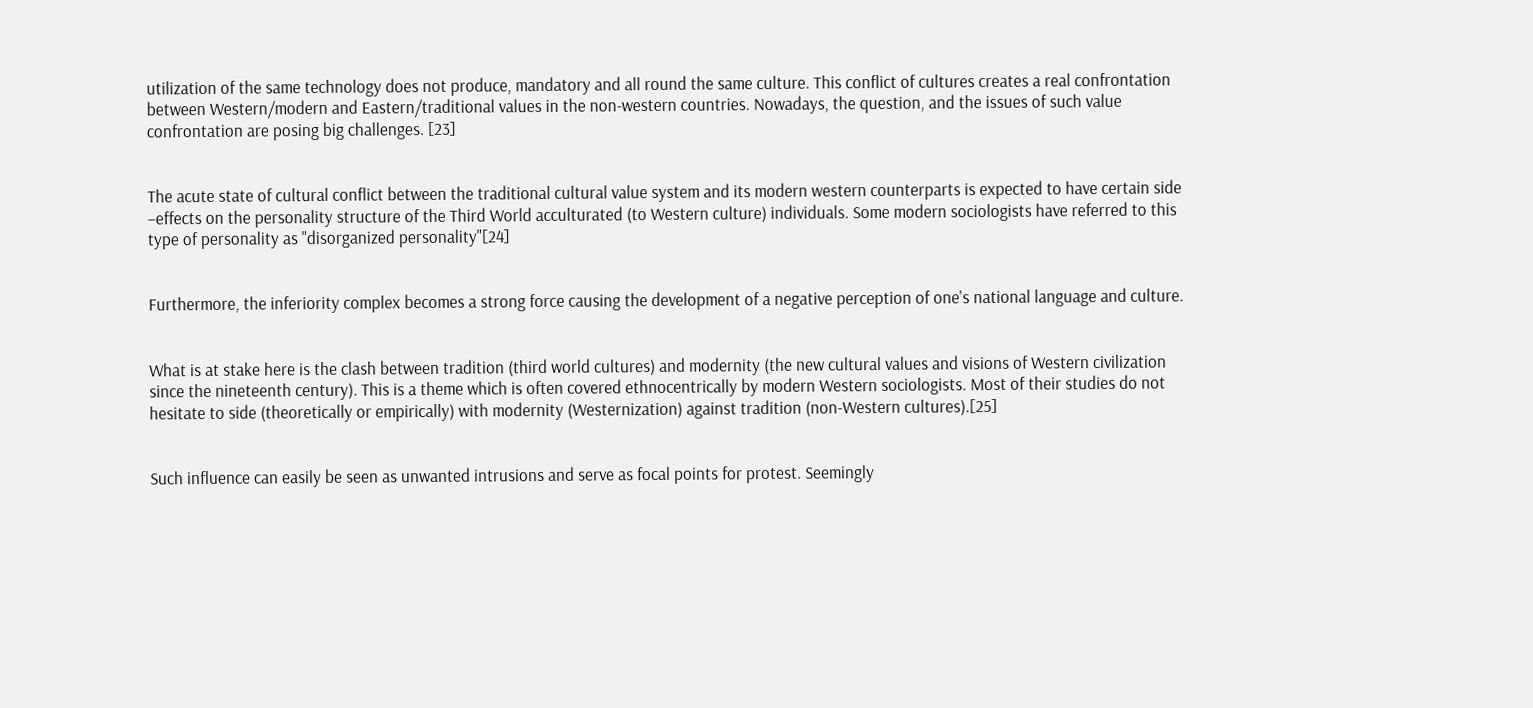utilization of the same technology does not produce, mandatory and all round the same culture. This conflict of cultures creates a real confrontation between Western/modern and Eastern/traditional values in the non-western countries. Nowadays, the question, and the issues of such value confrontation are posing big challenges. [23]


The acute state of cultural conflict between the traditional cultural value system and its modern western counterparts is expected to have certain side –effects on the personality structure of the Third World acculturated (to Western culture) individuals. Some modern sociologists have referred to this type of personality as "disorganized personality"[24]


Furthermore, the inferiority complex becomes a strong force causing the development of a negative perception of one's national language and culture.


What is at stake here is the clash between tradition (third world cultures) and modernity (the new cultural values and visions of Western civilization since the nineteenth century). This is a theme which is often covered ethnocentrically by modern Western sociologists. Most of their studies do not hesitate to side (theoretically or empirically) with modernity (Westernization) against tradition (non-Western cultures).[25]


Such influence can easily be seen as unwanted intrusions and serve as focal points for protest. Seemingly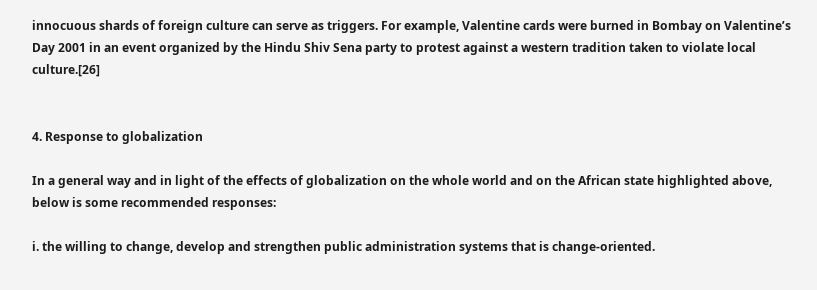innocuous shards of foreign culture can serve as triggers. For example, Valentine cards were burned in Bombay on Valentine’s Day 2001 in an event organized by the Hindu Shiv Sena party to protest against a western tradition taken to violate local culture.[26]


4. Response to globalization

In a general way and in light of the effects of globalization on the whole world and on the African state highlighted above, below is some recommended responses:

i. the willing to change, develop and strengthen public administration systems that is change-oriented.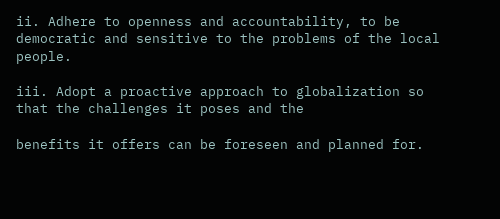ii. Adhere to openness and accountability, to be democratic and sensitive to the problems of the local people.

iii. Adopt a proactive approach to globalization so that the challenges it poses and the

benefits it offers can be foreseen and planned for.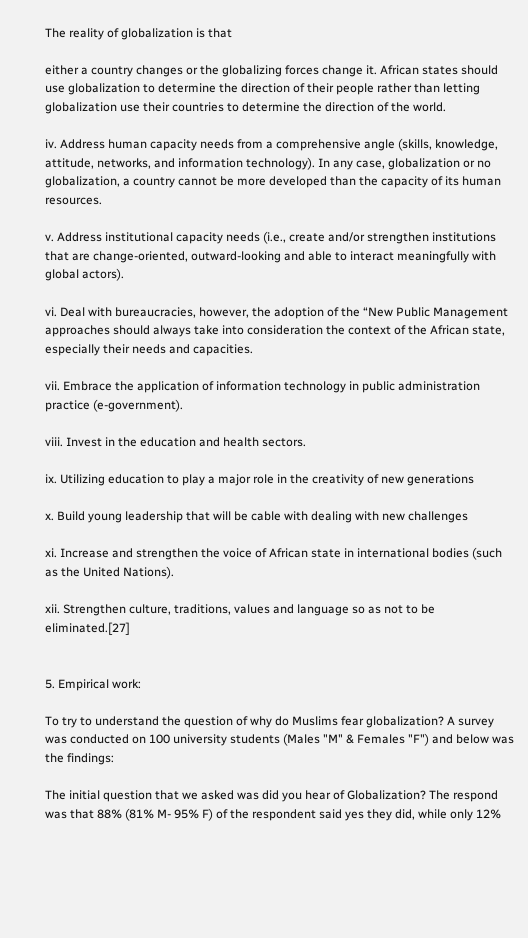The reality of globalization is that

either a country changes or the globalizing forces change it. African states should use globalization to determine the direction of their people rather than letting globalization use their countries to determine the direction of the world.

iv. Address human capacity needs from a comprehensive angle (skills, knowledge, attitude, networks, and information technology). In any case, globalization or no globalization, a country cannot be more developed than the capacity of its human resources.

v. Address institutional capacity needs (i.e., create and/or strengthen institutions that are change-oriented, outward-looking and able to interact meaningfully with global actors).

vi. Deal with bureaucracies, however, the adoption of the “New Public Management approaches should always take into consideration the context of the African state, especially their needs and capacities.

vii. Embrace the application of information technology in public administration practice (e-government).

viii. Invest in the education and health sectors.

ix. Utilizing education to play a major role in the creativity of new generations

x. Build young leadership that will be cable with dealing with new challenges

xi. Increase and strengthen the voice of African state in international bodies (such as the United Nations).

xii. Strengthen culture, traditions, values and language so as not to be eliminated.[27]


5. Empirical work:

To try to understand the question of why do Muslims fear globalization? A survey was conducted on 100 university students (Males "M" & Females "F") and below was the findings:

The initial question that we asked was did you hear of Globalization? The respond was that 88% (81% M- 95% F) of the respondent said yes they did, while only 12%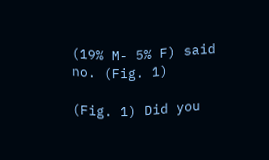(19% M- 5% F) said no. (Fig. 1)

(Fig. 1) Did you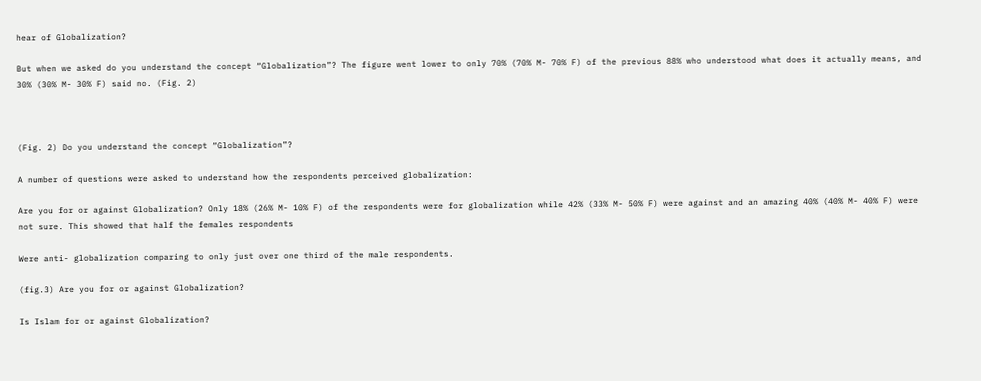hear of Globalization?

But when we asked do you understand the concept “Globalization”? The figure went lower to only 70% (70% M- 70% F) of the previous 88% who understood what does it actually means, and 30% (30% M- 30% F) said no. (Fig. 2)



(Fig. 2) Do you understand the concept “Globalization”?

A number of questions were asked to understand how the respondents perceived globalization:

Are you for or against Globalization? Only 18% (26% M- 10% F) of the respondents were for globalization while 42% (33% M- 50% F) were against and an amazing 40% (40% M- 40% F) were not sure. This showed that half the females respondents

Were anti- globalization comparing to only just over one third of the male respondents.

(fig.3) Are you for or against Globalization?

Is Islam for or against Globalization?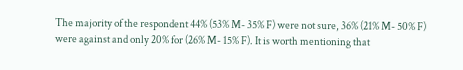The majority of the respondent 44% (53% M- 35% F) were not sure, 36% (21% M- 50% F) were against and only 20% for (26% M- 15% F). It is worth mentioning that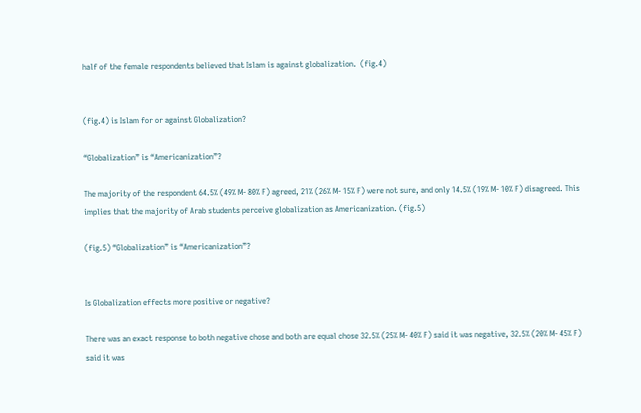half of the female respondents believed that Islam is against globalization.  (fig.4)


(fig.4) is Islam for or against Globalization?

“Globalization” is “Americanization”?

The majority of the respondent 64.5% (49% M- 80% F) agreed, 21% (26% M- 15% F) were not sure, and only 14.5% (19% M- 10% F) disagreed. This implies that the majority of Arab students perceive globalization as Americanization. (fig.5)

(fig.5) “Globalization” is “Americanization”?


Is Globalization effects more positive or negative?

There was an exact response to both negative chose and both are equal chose 32.5% (25% M- 40% F) said it was negative, 32.5% (20% M- 45% F) said it was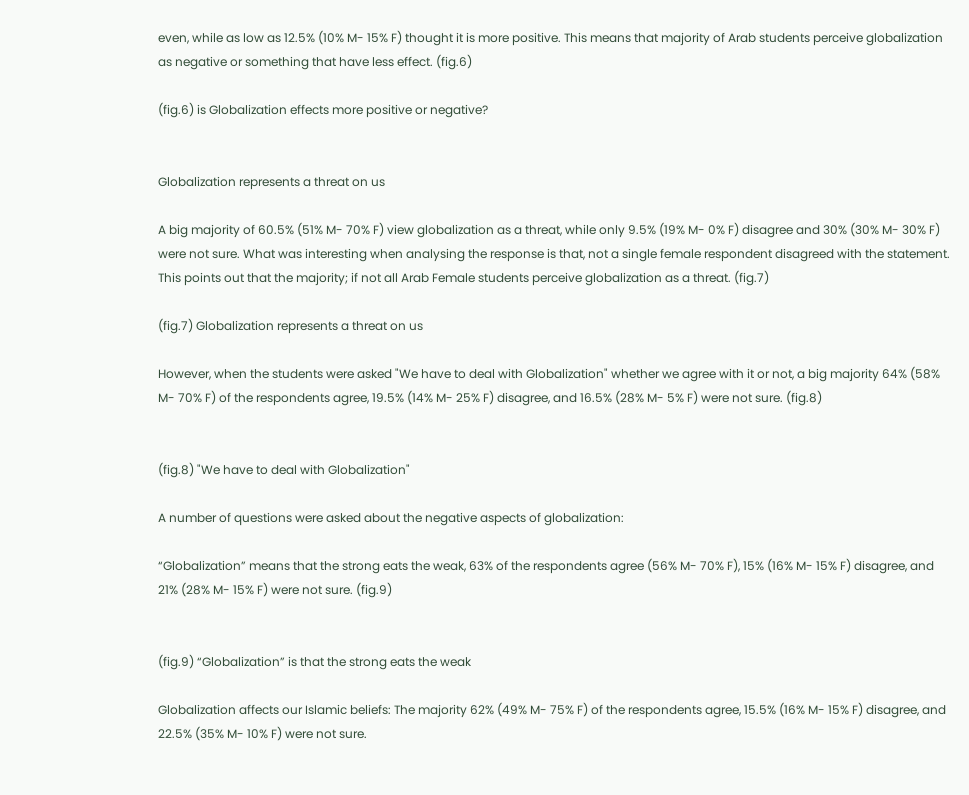even, while as low as 12.5% (10% M- 15% F) thought it is more positive. This means that majority of Arab students perceive globalization as negative or something that have less effect. (fig.6)

(fig.6) is Globalization effects more positive or negative?


Globalization represents a threat on us

A big majority of 60.5% (51% M- 70% F) view globalization as a threat, while only 9.5% (19% M- 0% F) disagree and 30% (30% M- 30% F) were not sure. What was interesting when analysing the response is that, not a single female respondent disagreed with the statement. This points out that the majority; if not all Arab Female students perceive globalization as a threat. (fig.7)

(fig.7) Globalization represents a threat on us

However, when the students were asked "We have to deal with Globalization" whether we agree with it or not, a big majority 64% (58% M- 70% F) of the respondents agree, 19.5% (14% M- 25% F) disagree, and 16.5% (28% M- 5% F) were not sure. (fig.8)


(fig.8) "We have to deal with Globalization"

A number of questions were asked about the negative aspects of globalization:

“Globalization” means that the strong eats the weak, 63% of the respondents agree (56% M- 70% F), 15% (16% M- 15% F) disagree, and 21% (28% M- 15% F) were not sure. (fig.9)


(fig.9) “Globalization” is that the strong eats the weak

Globalization affects our Islamic beliefs: The majority 62% (49% M- 75% F) of the respondents agree, 15.5% (16% M- 15% F) disagree, and 22.5% (35% M- 10% F) were not sure.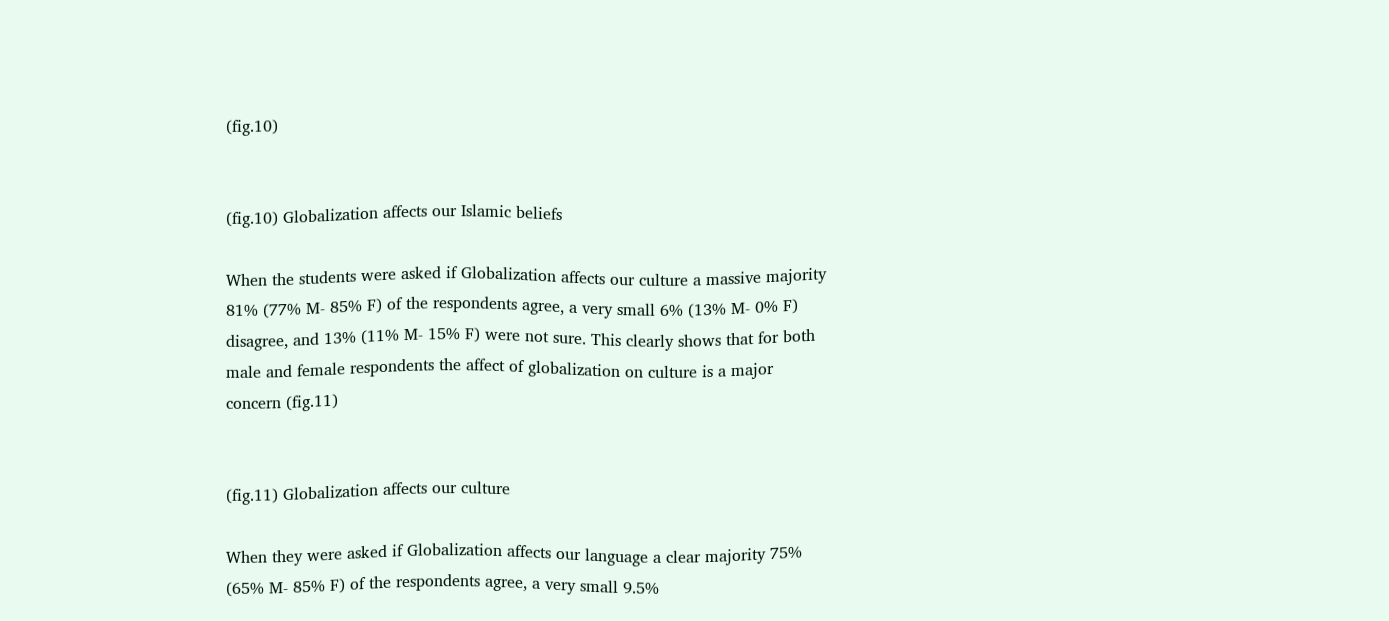(fig.10)


(fig.10) Globalization affects our Islamic beliefs

When the students were asked if Globalization affects our culture a massive majority 81% (77% M- 85% F) of the respondents agree, a very small 6% (13% M- 0% F) disagree, and 13% (11% M- 15% F) were not sure. This clearly shows that for both male and female respondents the affect of globalization on culture is a major concern (fig.11)


(fig.11) Globalization affects our culture

When they were asked if Globalization affects our language a clear majority 75% (65% M- 85% F) of the respondents agree, a very small 9.5%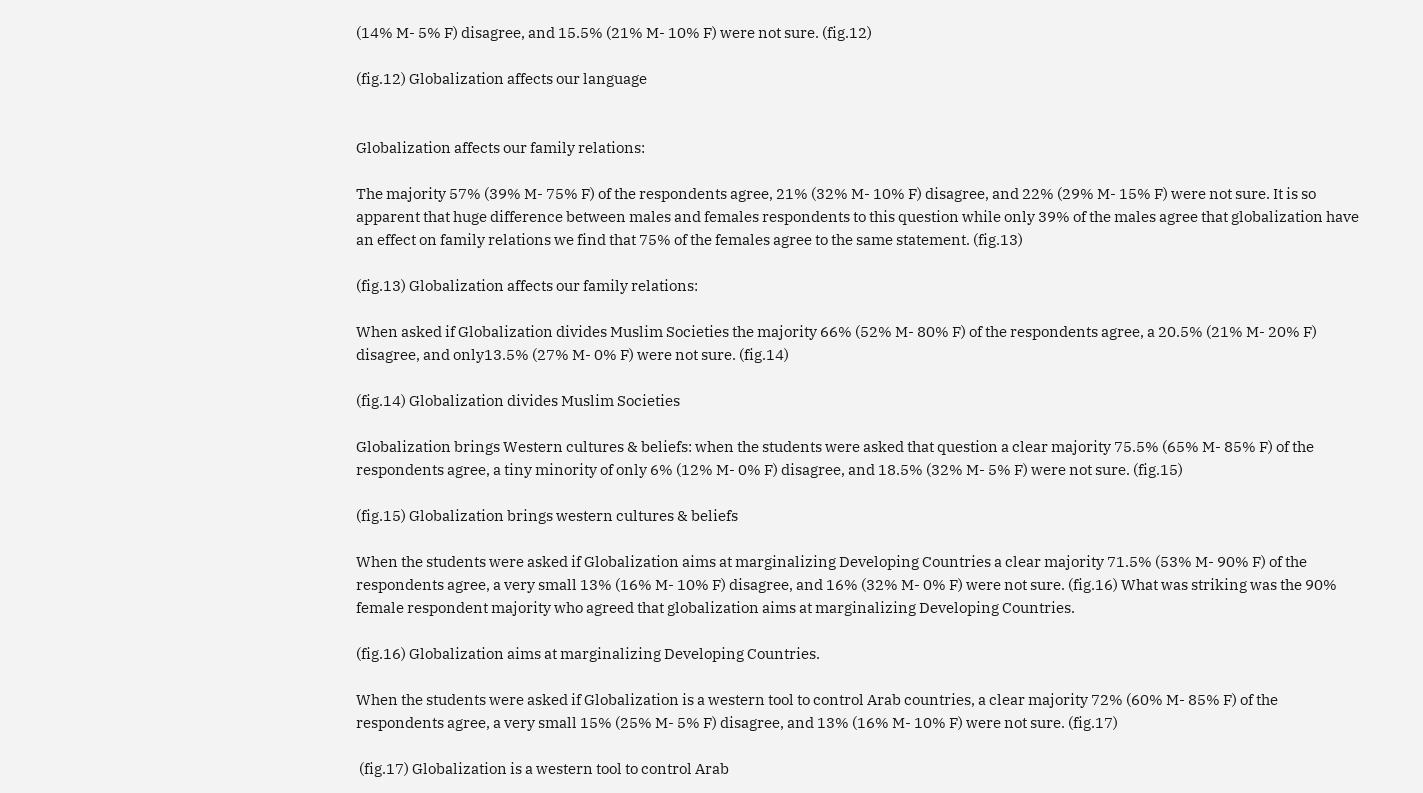(14% M- 5% F) disagree, and 15.5% (21% M- 10% F) were not sure. (fig.12)

(fig.12) Globalization affects our language


Globalization affects our family relations:

The majority 57% (39% M- 75% F) of the respondents agree, 21% (32% M- 10% F) disagree, and 22% (29% M- 15% F) were not sure. It is so apparent that huge difference between males and females respondents to this question while only 39% of the males agree that globalization have an effect on family relations we find that 75% of the females agree to the same statement. (fig.13)

(fig.13) Globalization affects our family relations:

When asked if Globalization divides Muslim Societies the majority 66% (52% M- 80% F) of the respondents agree, a 20.5% (21% M- 20% F) disagree, and only13.5% (27% M- 0% F) were not sure. (fig.14)

(fig.14) Globalization divides Muslim Societies

Globalization brings Western cultures & beliefs: when the students were asked that question a clear majority 75.5% (65% M- 85% F) of the respondents agree, a tiny minority of only 6% (12% M- 0% F) disagree, and 18.5% (32% M- 5% F) were not sure. (fig.15)

(fig.15) Globalization brings western cultures & beliefs

When the students were asked if Globalization aims at marginalizing Developing Countries a clear majority 71.5% (53% M- 90% F) of the respondents agree, a very small 13% (16% M- 10% F) disagree, and 16% (32% M- 0% F) were not sure. (fig.16) What was striking was the 90% female respondent majority who agreed that globalization aims at marginalizing Developing Countries.

(fig.16) Globalization aims at marginalizing Developing Countries.

When the students were asked if Globalization is a western tool to control Arab countries, a clear majority 72% (60% M- 85% F) of the respondents agree, a very small 15% (25% M- 5% F) disagree, and 13% (16% M- 10% F) were not sure. (fig.17)

 (fig.17) Globalization is a western tool to control Arab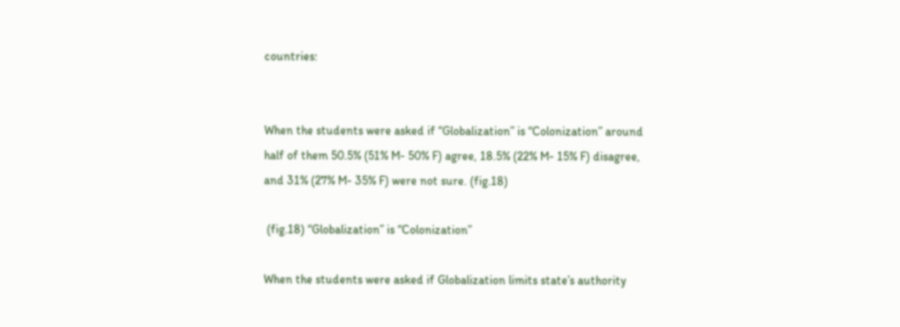countries:


When the students were asked if “Globalization” is “Colonization” around half of them 50.5% (51% M- 50% F) agree, 18.5% (22% M- 15% F) disagree, and 31% (27% M- 35% F) were not sure. (fig.18)

 (fig.18) “Globalization” is “Colonization”

When the students were asked if Globalization limits state’s authority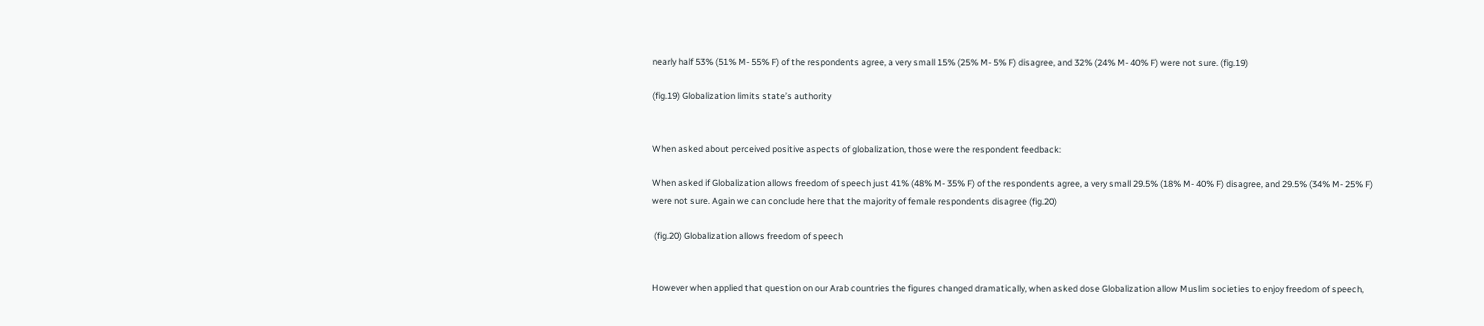nearly half 53% (51% M- 55% F) of the respondents agree, a very small 15% (25% M- 5% F) disagree, and 32% (24% M- 40% F) were not sure. (fig.19)

(fig.19) Globalization limits state’s authority


When asked about perceived positive aspects of globalization, those were the respondent feedback:

When asked if Globalization allows freedom of speech just 41% (48% M- 35% F) of the respondents agree, a very small 29.5% (18% M- 40% F) disagree, and 29.5% (34% M- 25% F) were not sure. Again we can conclude here that the majority of female respondents disagree (fig.20)

 (fig.20) Globalization allows freedom of speech


However when applied that question on our Arab countries the figures changed dramatically, when asked dose Globalization allow Muslim societies to enjoy freedom of speech,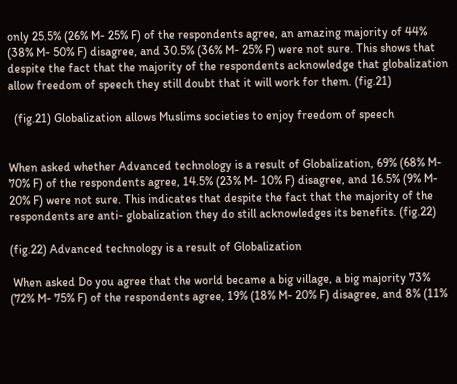only 25.5% (26% M- 25% F) of the respondents agree, an amazing majority of 44% (38% M- 50% F) disagree, and 30.5% (36% M- 25% F) were not sure. This shows that despite the fact that the majority of the respondents acknowledge that globalization allow freedom of speech they still doubt that it will work for them. (fig.21)

  (fig.21) Globalization allows Muslims societies to enjoy freedom of speech


When asked whether Advanced technology is a result of Globalization, 69% (68% M- 70% F) of the respondents agree, 14.5% (23% M- 10% F) disagree, and 16.5% (9% M- 20% F) were not sure. This indicates that despite the fact that the majority of the respondents are anti- globalization they do still acknowledges its benefits. (fig.22)

(fig.22) Advanced technology is a result of Globalization

 When asked Do you agree that the world became a big village, a big majority 73% (72% M- 75% F) of the respondents agree, 19% (18% M- 20% F) disagree, and 8% (11%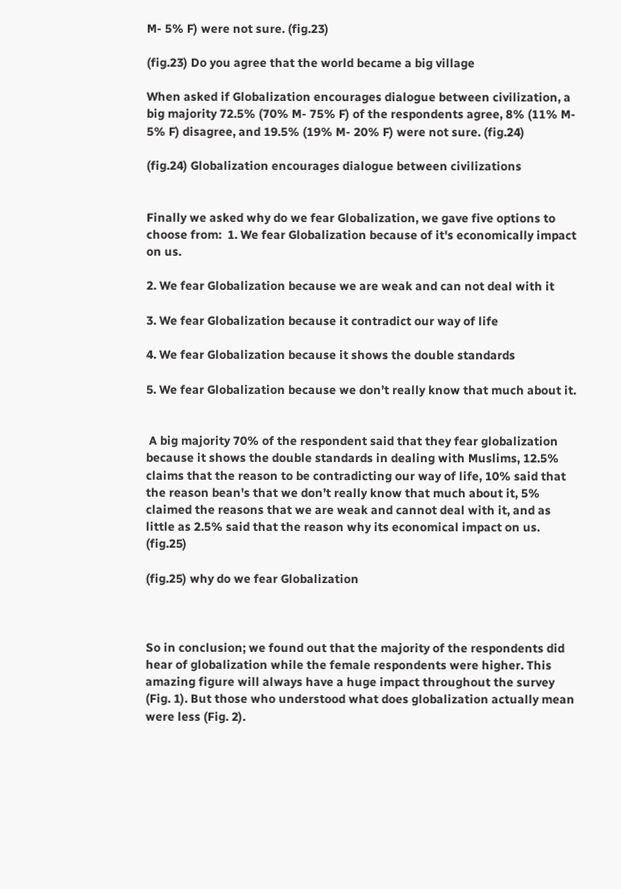M- 5% F) were not sure. (fig.23)

(fig.23) Do you agree that the world became a big village

When asked if Globalization encourages dialogue between civilization, a big majority 72.5% (70% M- 75% F) of the respondents agree, 8% (11% M- 5% F) disagree, and 19.5% (19% M- 20% F) were not sure. (fig.24)

(fig.24) Globalization encourages dialogue between civilizations


Finally we asked why do we fear Globalization, we gave five options to choose from:  1. We fear Globalization because of it's economically impact on us.

2. We fear Globalization because we are weak and can not deal with it

3. We fear Globalization because it contradict our way of life

4. We fear Globalization because it shows the double standards

5. We fear Globalization because we don’t really know that much about it.


 A big majority 70% of the respondent said that they fear globalization because it shows the double standards in dealing with Muslims, 12.5% claims that the reason to be contradicting our way of life, 10% said that the reason bean's that we don’t really know that much about it, 5% claimed the reasons that we are weak and cannot deal with it, and as little as 2.5% said that the reason why its economical impact on us. (fig.25)

(fig.25) why do we fear Globalization



So in conclusion; we found out that the majority of the respondents did hear of globalization while the female respondents were higher. This amazing figure will always have a huge impact throughout the survey (Fig. 1). But those who understood what does globalization actually mean were less (Fig. 2).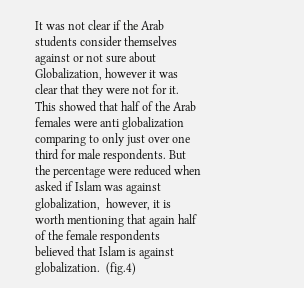It was not clear if the Arab students consider themselves against or not sure about Globalization, however it was clear that they were not for it. This showed that half of the Arab females were anti globalization comparing to only just over one third for male respondents. But the percentage were reduced when asked if Islam was against globalization,  however, it is worth mentioning that again half of the female respondents believed that Islam is against globalization.  (fig.4)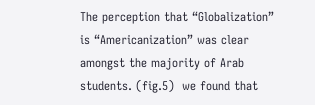The perception that “Globalization” is “Americanization” was clear amongst the majority of Arab students. (fig.5)  we found that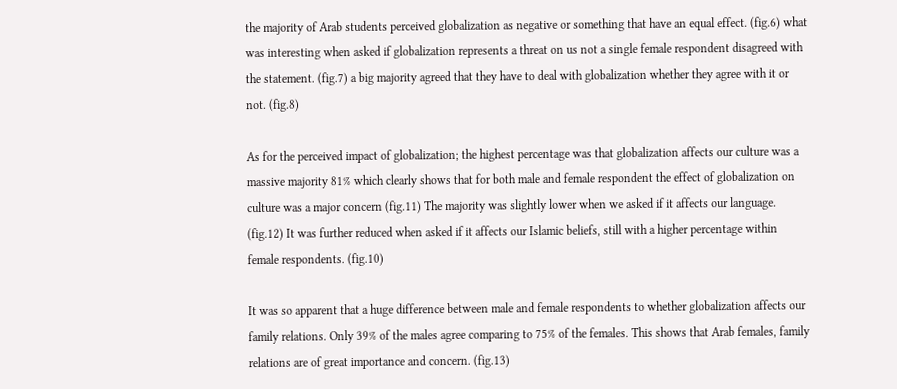the majority of Arab students perceived globalization as negative or something that have an equal effect. (fig.6) what was interesting when asked if globalization represents a threat on us not a single female respondent disagreed with the statement. (fig.7) a big majority agreed that they have to deal with globalization whether they agree with it or not. (fig.8)

As for the perceived impact of globalization; the highest percentage was that globalization affects our culture was a massive majority 81% which clearly shows that for both male and female respondent the effect of globalization on culture was a major concern (fig.11) The majority was slightly lower when we asked if it affects our language. (fig.12) It was further reduced when asked if it affects our Islamic beliefs, still with a higher percentage within female respondents. (fig.10)

It was so apparent that a huge difference between male and female respondents to whether globalization affects our family relations. Only 39% of the males agree comparing to 75% of the females. This shows that Arab females, family relations are of great importance and concern. (fig.13)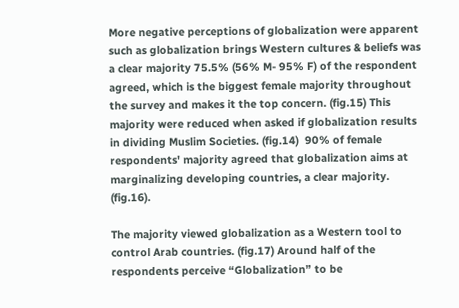More negative perceptions of globalization were apparent such as globalization brings Western cultures & beliefs was a clear majority 75.5% (56% M- 95% F) of the respondent agreed, which is the biggest female majority throughout the survey and makes it the top concern. (fig.15) This majority were reduced when asked if globalization results in dividing Muslim Societies. (fig.14)  90% of female respondents' majority agreed that globalization aims at marginalizing developing countries, a clear majority. (fig.16).

The majority viewed globalization as a Western tool to control Arab countries. (fig.17) Around half of the respondents perceive “Globalization” to be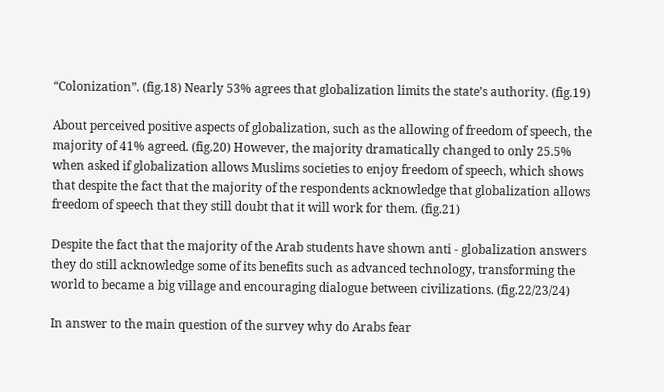“Colonization”. (fig.18) Nearly 53% agrees that globalization limits the state’s authority. (fig.19)

About perceived positive aspects of globalization, such as the allowing of freedom of speech, the majority of 41% agreed. (fig.20) However, the majority dramatically changed to only 25.5% when asked if globalization allows Muslims societies to enjoy freedom of speech, which shows that despite the fact that the majority of the respondents acknowledge that globalization allows freedom of speech that they still doubt that it will work for them. (fig.21)

Despite the fact that the majority of the Arab students have shown anti - globalization answers they do still acknowledge some of its benefits such as advanced technology, transforming the world to became a big village and encouraging dialogue between civilizations. (fig.22/23/24)

In answer to the main question of the survey why do Arabs fear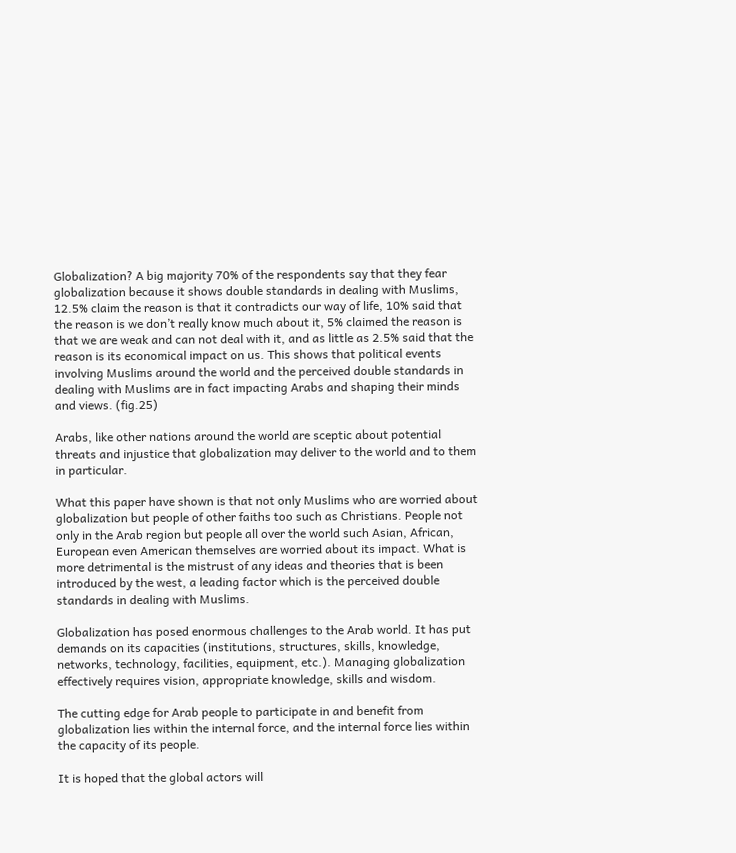Globalization? A big majority 70% of the respondents say that they fear globalization because it shows double standards in dealing with Muslims, 12.5% claim the reason is that it contradicts our way of life, 10% said that the reason is we don’t really know much about it, 5% claimed the reason is that we are weak and can not deal with it, and as little as 2.5% said that the reason is its economical impact on us. This shows that political events involving Muslims around the world and the perceived double standards in dealing with Muslims are in fact impacting Arabs and shaping their minds and views. (fig.25)

Arabs, like other nations around the world are sceptic about potential threats and injustice that globalization may deliver to the world and to them in particular.

What this paper have shown is that not only Muslims who are worried about globalization but people of other faiths too such as Christians. People not only in the Arab region but people all over the world such Asian, African, European even American themselves are worried about its impact. What is more detrimental is the mistrust of any ideas and theories that is been introduced by the west, a leading factor which is the perceived double standards in dealing with Muslims.

Globalization has posed enormous challenges to the Arab world. It has put demands on its capacities (institutions, structures, skills, knowledge, networks, technology, facilities, equipment, etc.). Managing globalization effectively requires vision, appropriate knowledge, skills and wisdom.

The cutting edge for Arab people to participate in and benefit from globalization lies within the internal force, and the internal force lies within the capacity of its people.

It is hoped that the global actors will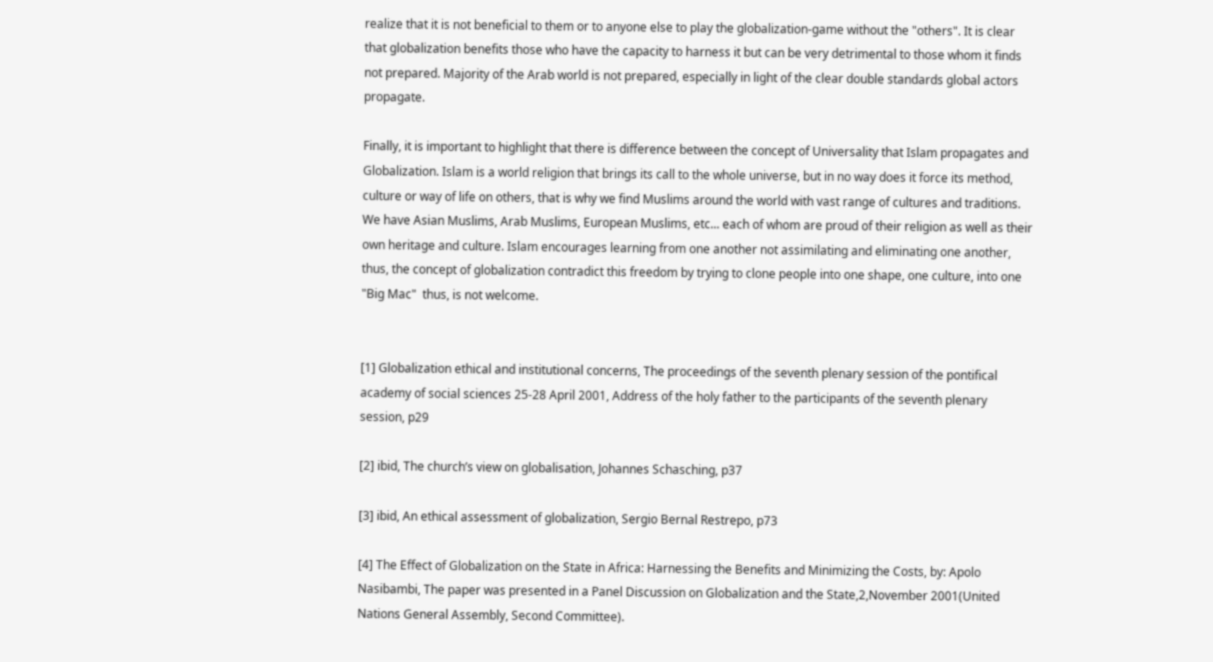realize that it is not beneficial to them or to anyone else to play the globalization-game without the "others". It is clear that globalization benefits those who have the capacity to harness it but can be very detrimental to those whom it finds not prepared. Majority of the Arab world is not prepared, especially in light of the clear double standards global actors propagate.

Finally, it is important to highlight that there is difference between the concept of Universality that Islam propagates and Globalization. Islam is a world religion that brings its call to the whole universe, but in no way does it force its method, culture or way of life on others, that is why we find Muslims around the world with vast range of cultures and traditions. We have Asian Muslims, Arab Muslims, European Muslims, etc... each of whom are proud of their religion as well as their own heritage and culture. Islam encourages learning from one another not assimilating and eliminating one another, thus, the concept of globalization contradict this freedom by trying to clone people into one shape, one culture, into one "Big Mac"  thus, is not welcome.


[1] Globalization ethical and institutional concerns, The proceedings of the seventh plenary session of the pontifical academy of social sciences 25-28 April 2001, Address of the holy father to the participants of the seventh plenary session, p29

[2] ibid, The church’s view on globalisation, Johannes Schasching, p37

[3] ibid, An ethical assessment of globalization, Sergio Bernal Restrepo, p73

[4] The Effect of Globalization on the State in Africa: Harnessing the Benefits and Minimizing the Costs, by: Apolo Nasibambi, The paper was presented in a Panel Discussion on Globalization and the State,2,November 2001(United Nations General Assembly, Second Committee).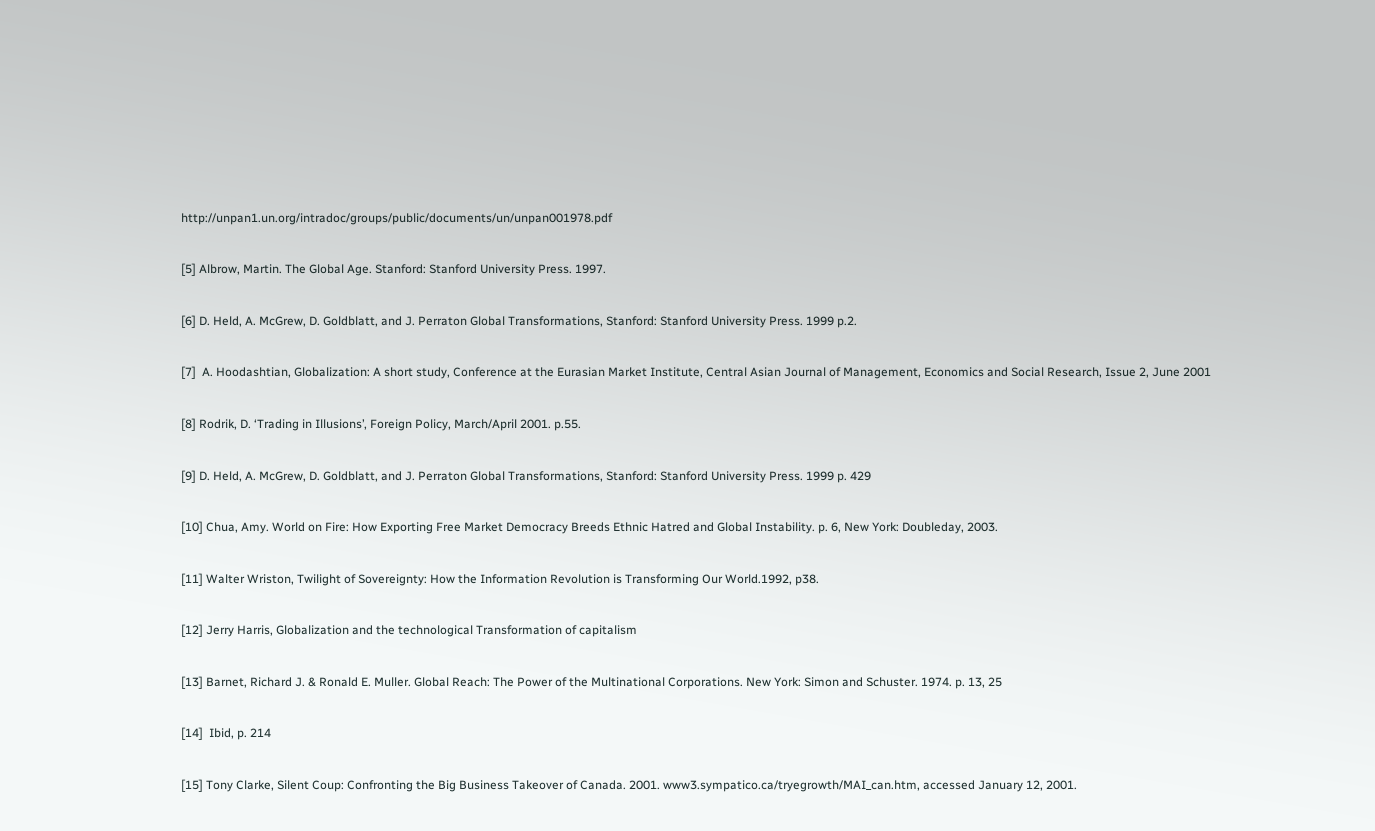http://unpan1.un.org/intradoc/groups/public/documents/un/unpan001978.pdf

[5] Albrow, Martin. The Global Age. Stanford: Stanford University Press. 1997.

[6] D. Held, A. McGrew, D. Goldblatt, and J. Perraton Global Transformations, Stanford: Stanford University Press. 1999 p.2.

[7]  A. Hoodashtian, Globalization: A short study, Conference at the Eurasian Market Institute, Central Asian Journal of Management, Economics and Social Research, Issue 2, June 2001

[8] Rodrik, D. ‘Trading in Illusions’, Foreign Policy, March/April 2001. p.55.

[9] D. Held, A. McGrew, D. Goldblatt, and J. Perraton Global Transformations, Stanford: Stanford University Press. 1999 p. 429

[10] Chua, Amy. World on Fire: How Exporting Free Market Democracy Breeds Ethnic Hatred and Global Instability. p. 6, New York: Doubleday, 2003.

[11] Walter Wriston, Twilight of Sovereignty: How the Information Revolution is Transforming Our World.1992, p38.

[12] Jerry Harris, Globalization and the technological Transformation of capitalism

[13] Barnet, Richard J. & Ronald E. Muller. Global Reach: The Power of the Multinational Corporations. New York: Simon and Schuster. 1974. p. 13, 25

[14]  Ibid, p. 214

[15] Tony Clarke, Silent Coup: Confronting the Big Business Takeover of Canada. 2001. www3.sympatico.ca/tryegrowth/MAI_can.htm, accessed January 12, 2001.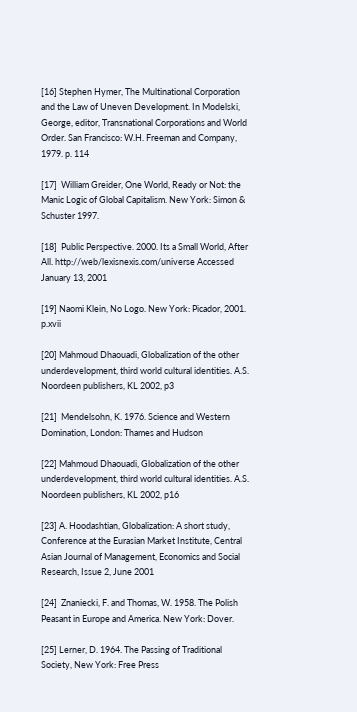[16] Stephen Hymer, The Multinational Corporation and the Law of Uneven Development. In Modelski, George, editor, Transnational Corporations and World Order. San Francisco: W.H. Freeman and Company, 1979. p. 114

[17]  William Greider, One World, Ready or Not: the Manic Logic of Global Capitalism. New York: Simon & Schuster 1997.

[18]  Public Perspective. 2000. Its a Small World, After All. http://web/lexisnexis.com/universe Accessed January 13, 2001

[19] Naomi Klein, No Logo. New York: Picador, 2001. p.xvii

[20] Mahmoud Dhaouadi, Globalization of the other underdevelopment, third world cultural identities. A.S. Noordeen publishers, KL 2002, p3

[21]  Mendelsohn, K. 1976. Science and Western Domination, London: Thames and Hudson

[22] Mahmoud Dhaouadi, Globalization of the other underdevelopment, third world cultural identities. A.S. Noordeen publishers, KL 2002, p16

[23] A. Hoodashtian, Globalization: A short study, Conference at the Eurasian Market Institute, Central Asian Journal of Management, Economics and Social Research, Issue 2, June 2001

[24]  Znaniecki, F. and Thomas, W. 1958. The Polish Peasant in Europe and America. New York: Dover.

[25] Lerner, D. 1964. The Passing of Traditional Society, New York: Free Press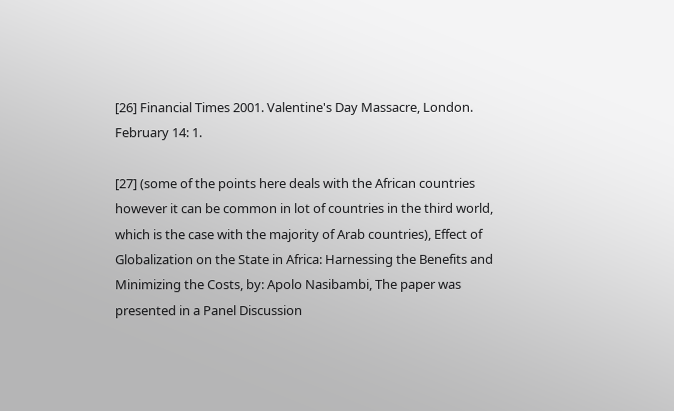[26] Financial Times 2001. Valentine's Day Massacre, London. February 14: 1.

[27] (some of the points here deals with the African countries however it can be common in lot of countries in the third world, which is the case with the majority of Arab countries), Effect of Globalization on the State in Africa: Harnessing the Benefits and Minimizing the Costs, by: Apolo Nasibambi, The paper was presented in a Panel Discussion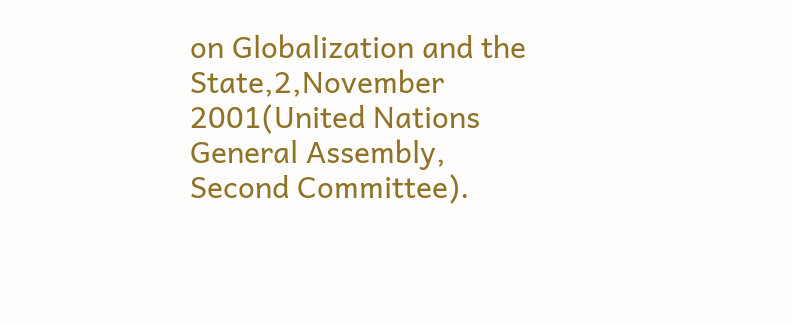on Globalization and the State,2,November 2001(United Nations General Assembly, Second Committee).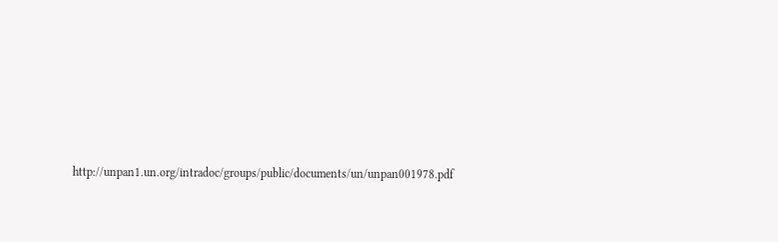http://unpan1.un.org/intradoc/groups/public/documents/un/unpan001978.pdf